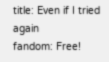title: Even if I tried again
fandom: Free!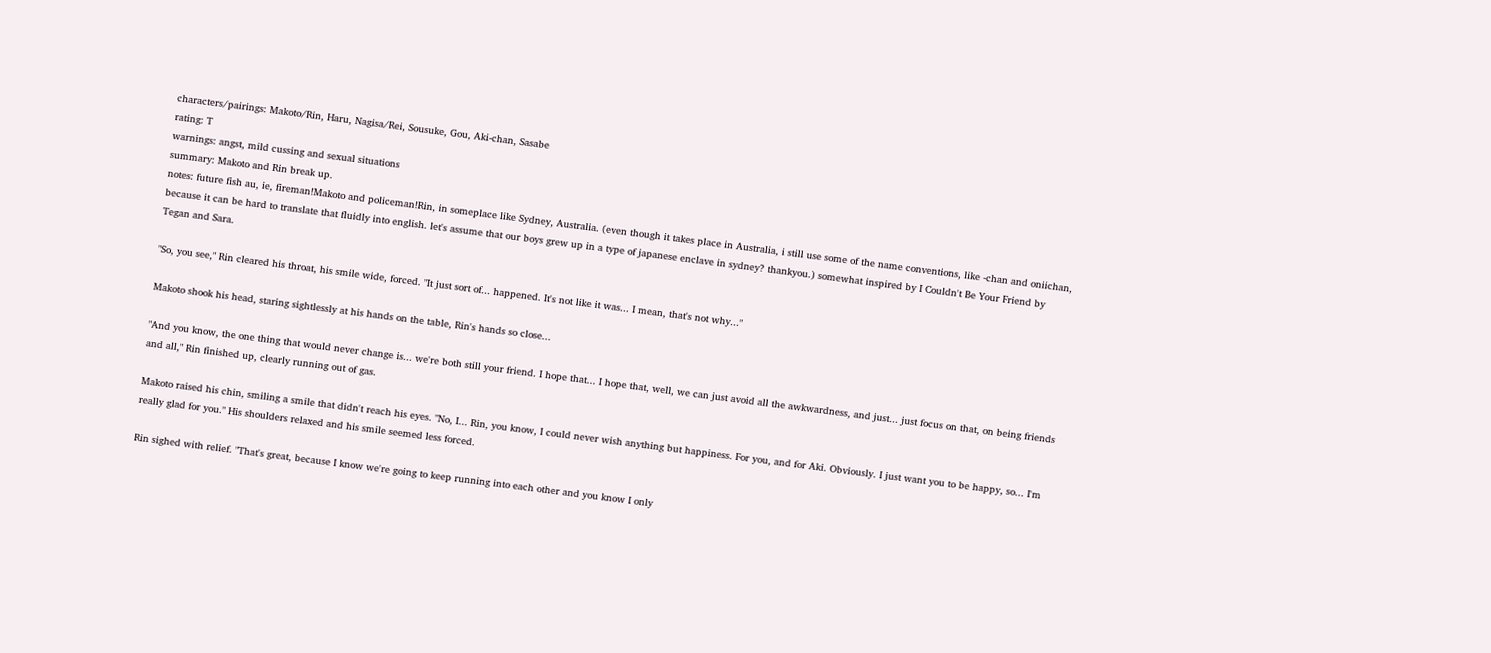characters/pairings: Makoto/Rin, Haru, Nagisa/Rei, Sousuke, Gou, Aki-chan, Sasabe
rating: T
warnings: angst, mild cussing and sexual situations
summary: Makoto and Rin break up.
notes: future fish au, ie, fireman!Makoto and policeman!Rin, in someplace like Sydney, Australia. (even though it takes place in Australia, i still use some of the name conventions, like -chan and oniichan, because it can be hard to translate that fluidly into english. let's assume that our boys grew up in a type of japanese enclave in sydney? thankyou.) somewhat inspired by I Couldn't Be Your Friend by Tegan and Sara.

"So, you see," Rin cleared his throat, his smile wide, forced. "It just sort of... happened. It's not like it was... I mean, that's not why..."

Makoto shook his head, staring sightlessly at his hands on the table, Rin's hands so close...

"And you know, the one thing that would never change is... we're both still your friend. I hope that... I hope that, well, we can just avoid all the awkwardness, and just... just focus on that, on being friends and all," Rin finished up, clearly running out of gas.

Makoto raised his chin, smiling a smile that didn't reach his eyes. "No, I... Rin, you know, I could never wish anything but happiness. For you, and for Aki. Obviously. I just want you to be happy, so... I'm really glad for you." His shoulders relaxed and his smile seemed less forced.

Rin sighed with relief. "That's great, because I know we're going to keep running into each other and you know I only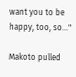want you to be happy, too, so..."

Makoto pulled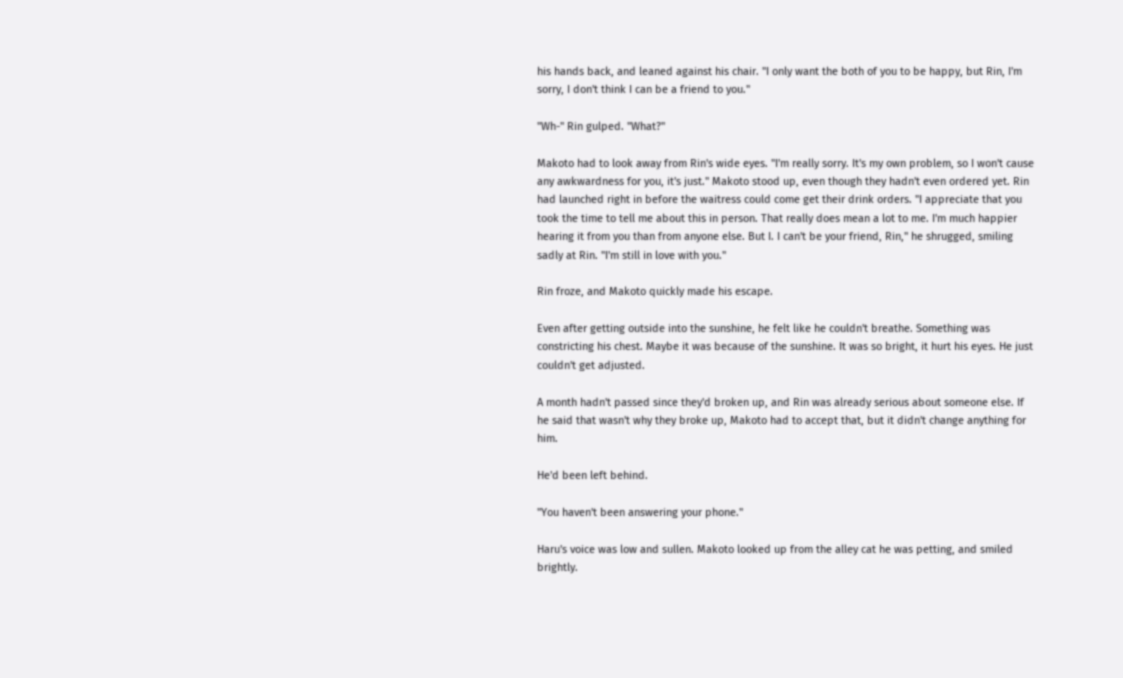his hands back, and leaned against his chair. "I only want the both of you to be happy, but Rin, I'm sorry, I don't think I can be a friend to you."

"Wh-" Rin gulped. "What?"

Makoto had to look away from Rin's wide eyes. "I'm really sorry. It's my own problem, so I won't cause any awkwardness for you, it's just." Makoto stood up, even though they hadn't even ordered yet. Rin had launched right in before the waitress could come get their drink orders. "I appreciate that you took the time to tell me about this in person. That really does mean a lot to me. I'm much happier hearing it from you than from anyone else. But I. I can't be your friend, Rin," he shrugged, smiling sadly at Rin. "I'm still in love with you."

Rin froze, and Makoto quickly made his escape.

Even after getting outside into the sunshine, he felt like he couldn't breathe. Something was constricting his chest. Maybe it was because of the sunshine. It was so bright, it hurt his eyes. He just couldn't get adjusted.

A month hadn't passed since they'd broken up, and Rin was already serious about someone else. If he said that wasn't why they broke up, Makoto had to accept that, but it didn't change anything for him.

He'd been left behind.

"You haven't been answering your phone."

Haru's voice was low and sullen. Makoto looked up from the alley cat he was petting, and smiled brightly.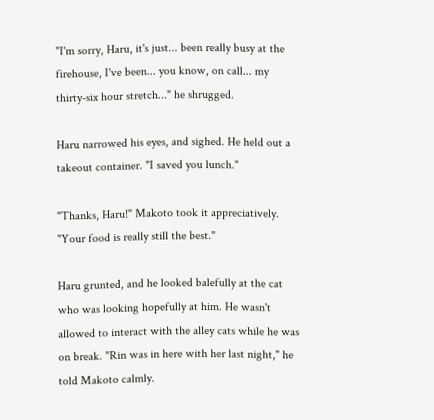"I'm sorry, Haru, it's just... been really busy at the firehouse, I've been... you know, on call... my thirty-six hour stretch..." he shrugged.

Haru narrowed his eyes, and sighed. He held out a takeout container. "I saved you lunch."

"Thanks, Haru!" Makoto took it appreciatively. "Your food is really still the best."

Haru grunted, and he looked balefully at the cat who was looking hopefully at him. He wasn't allowed to interact with the alley cats while he was on break. "Rin was in here with her last night," he told Makoto calmly.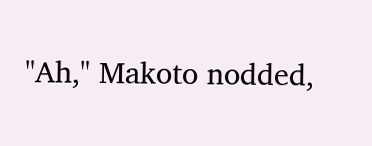"Ah," Makoto nodded,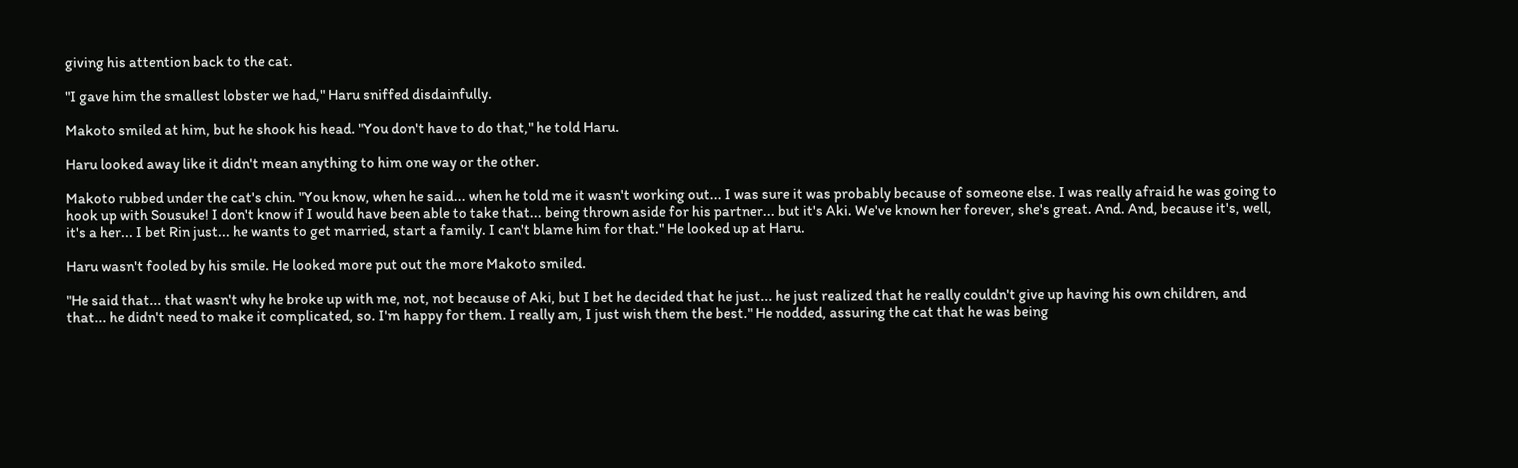giving his attention back to the cat.

"I gave him the smallest lobster we had," Haru sniffed disdainfully.

Makoto smiled at him, but he shook his head. "You don't have to do that," he told Haru.

Haru looked away like it didn't mean anything to him one way or the other.

Makoto rubbed under the cat's chin. "You know, when he said... when he told me it wasn't working out... I was sure it was probably because of someone else. I was really afraid he was going to hook up with Sousuke! I don't know if I would have been able to take that... being thrown aside for his partner... but it's Aki. We've known her forever, she's great. And. And, because it's, well, it's a her... I bet Rin just... he wants to get married, start a family. I can't blame him for that." He looked up at Haru.

Haru wasn't fooled by his smile. He looked more put out the more Makoto smiled.

"He said that... that wasn't why he broke up with me, not, not because of Aki, but I bet he decided that he just... he just realized that he really couldn't give up having his own children, and that... he didn't need to make it complicated, so. I'm happy for them. I really am, I just wish them the best." He nodded, assuring the cat that he was being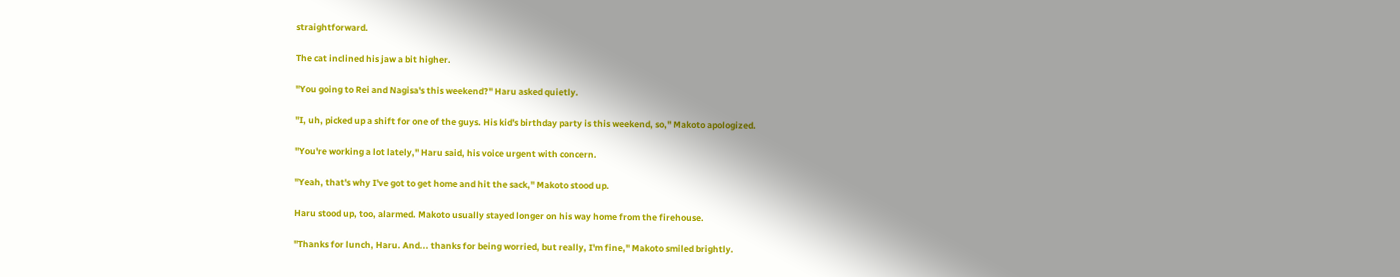straightforward.

The cat inclined his jaw a bit higher.

"You going to Rei and Nagisa's this weekend?" Haru asked quietly.

"I, uh, picked up a shift for one of the guys. His kid's birthday party is this weekend, so," Makoto apologized.

"You're working a lot lately," Haru said, his voice urgent with concern.

"Yeah, that's why I've got to get home and hit the sack," Makoto stood up.

Haru stood up, too, alarmed. Makoto usually stayed longer on his way home from the firehouse.

"Thanks for lunch, Haru. And... thanks for being worried, but really, I'm fine," Makoto smiled brightly.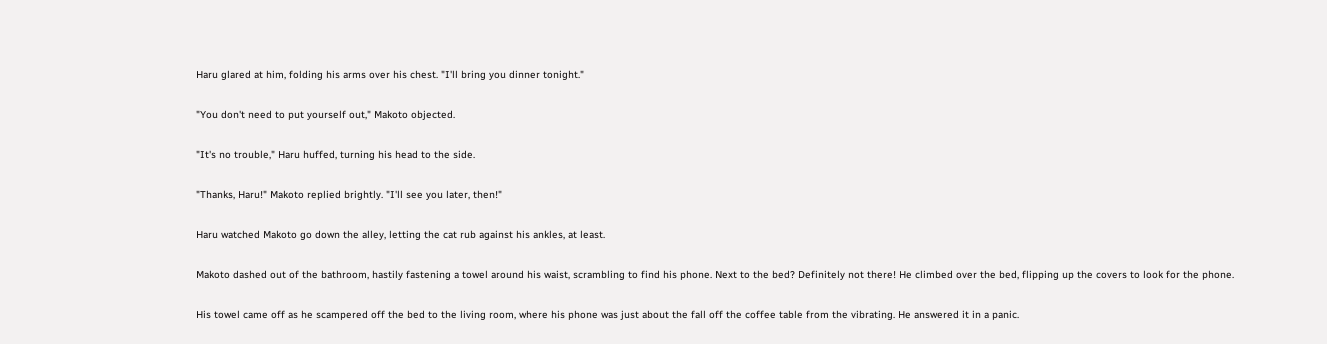Haru glared at him, folding his arms over his chest. "I'll bring you dinner tonight."

"You don't need to put yourself out," Makoto objected.

"It's no trouble," Haru huffed, turning his head to the side.

"Thanks, Haru!" Makoto replied brightly. "I'll see you later, then!"

Haru watched Makoto go down the alley, letting the cat rub against his ankles, at least.

Makoto dashed out of the bathroom, hastily fastening a towel around his waist, scrambling to find his phone. Next to the bed? Definitely not there! He climbed over the bed, flipping up the covers to look for the phone.

His towel came off as he scampered off the bed to the living room, where his phone was just about the fall off the coffee table from the vibrating. He answered it in a panic.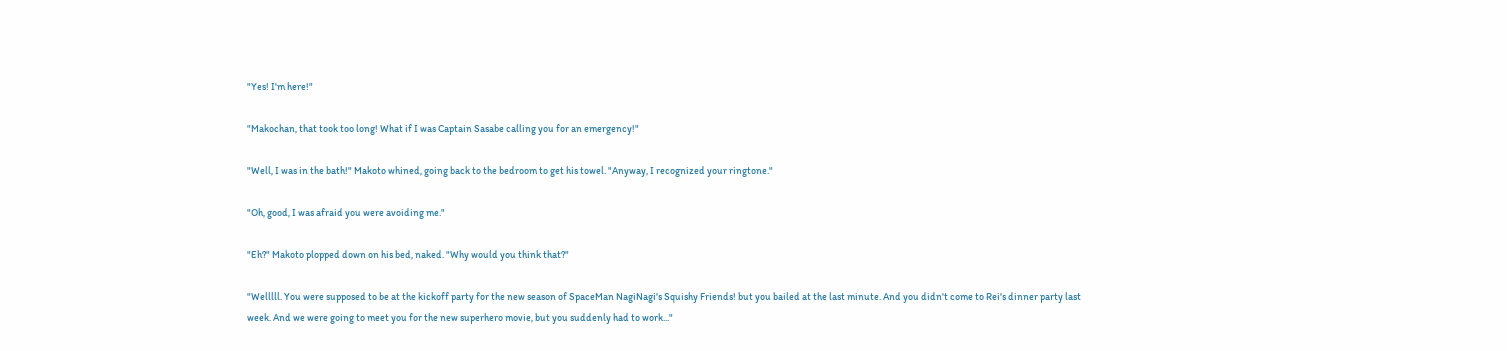"Yes! I'm here!"

"Makochan, that took too long! What if I was Captain Sasabe calling you for an emergency!"

"Well, I was in the bath!" Makoto whined, going back to the bedroom to get his towel. "Anyway, I recognized your ringtone."

"Oh, good, I was afraid you were avoiding me."

"Eh?" Makoto plopped down on his bed, naked. "Why would you think that?"

"Welllll. You were supposed to be at the kickoff party for the new season of SpaceMan NagiNagi's Squishy Friends! but you bailed at the last minute. And you didn't come to Rei's dinner party last week. And we were going to meet you for the new superhero movie, but you suddenly had to work..."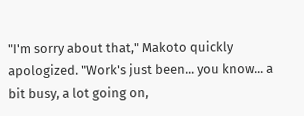"I'm sorry about that," Makoto quickly apologized. "Work's just been... you know... a bit busy, a lot going on,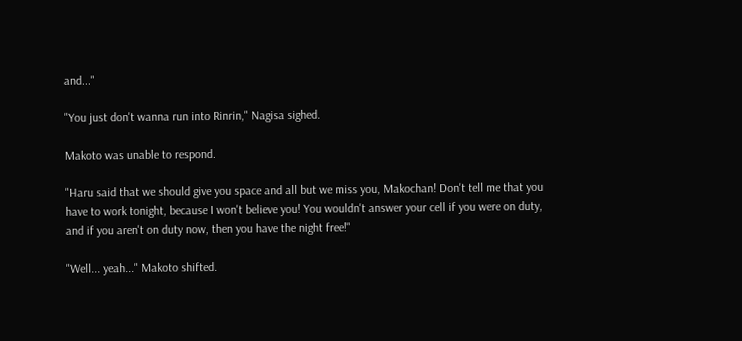and..."

"You just don't wanna run into Rinrin," Nagisa sighed.

Makoto was unable to respond.

"Haru said that we should give you space and all but we miss you, Makochan! Don't tell me that you have to work tonight, because I won't believe you! You wouldn't answer your cell if you were on duty, and if you aren't on duty now, then you have the night free!"

"Well... yeah..." Makoto shifted.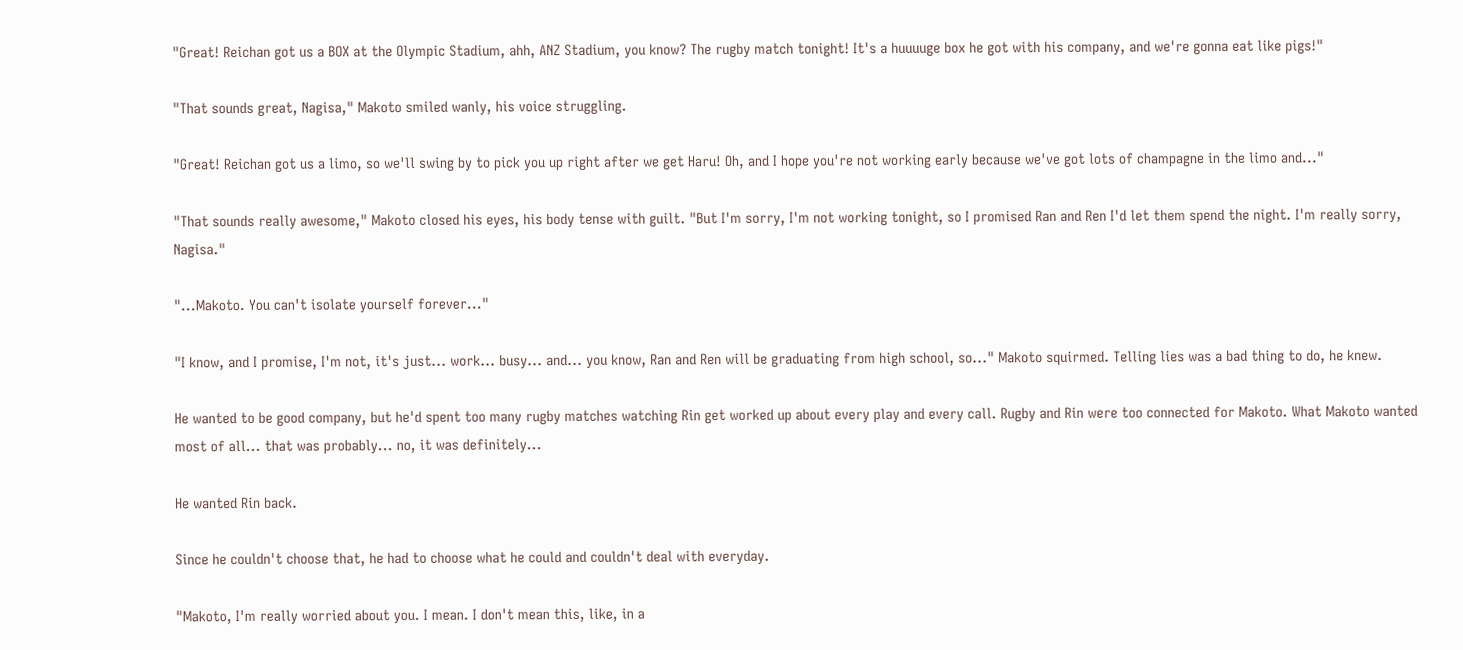"Great! Reichan got us a BOX at the Olympic Stadium, ahh, ANZ Stadium, you know? The rugby match tonight! It's a huuuuge box he got with his company, and we're gonna eat like pigs!"

"That sounds great, Nagisa," Makoto smiled wanly, his voice struggling.

"Great! Reichan got us a limo, so we'll swing by to pick you up right after we get Haru! Oh, and I hope you're not working early because we've got lots of champagne in the limo and..."

"That sounds really awesome," Makoto closed his eyes, his body tense with guilt. "But I'm sorry, I'm not working tonight, so I promised Ran and Ren I'd let them spend the night. I'm really sorry, Nagisa."

"...Makoto. You can't isolate yourself forever..."

"I know, and I promise, I'm not, it's just... work... busy... and... you know, Ran and Ren will be graduating from high school, so..." Makoto squirmed. Telling lies was a bad thing to do, he knew.

He wanted to be good company, but he'd spent too many rugby matches watching Rin get worked up about every play and every call. Rugby and Rin were too connected for Makoto. What Makoto wanted most of all... that was probably... no, it was definitely...

He wanted Rin back.

Since he couldn't choose that, he had to choose what he could and couldn't deal with everyday.

"Makoto, I'm really worried about you. I mean. I don't mean this, like, in a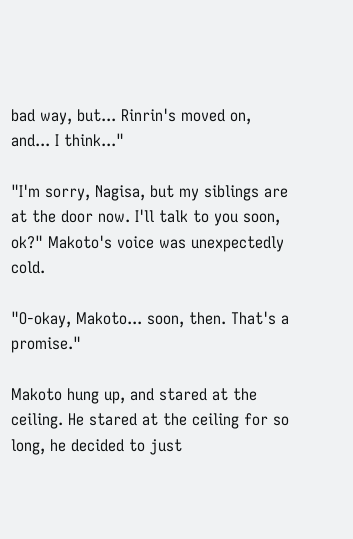bad way, but... Rinrin's moved on, and... I think..."

"I'm sorry, Nagisa, but my siblings are at the door now. I'll talk to you soon, ok?" Makoto's voice was unexpectedly cold.

"O-okay, Makoto... soon, then. That's a promise."

Makoto hung up, and stared at the ceiling. He stared at the ceiling for so long, he decided to just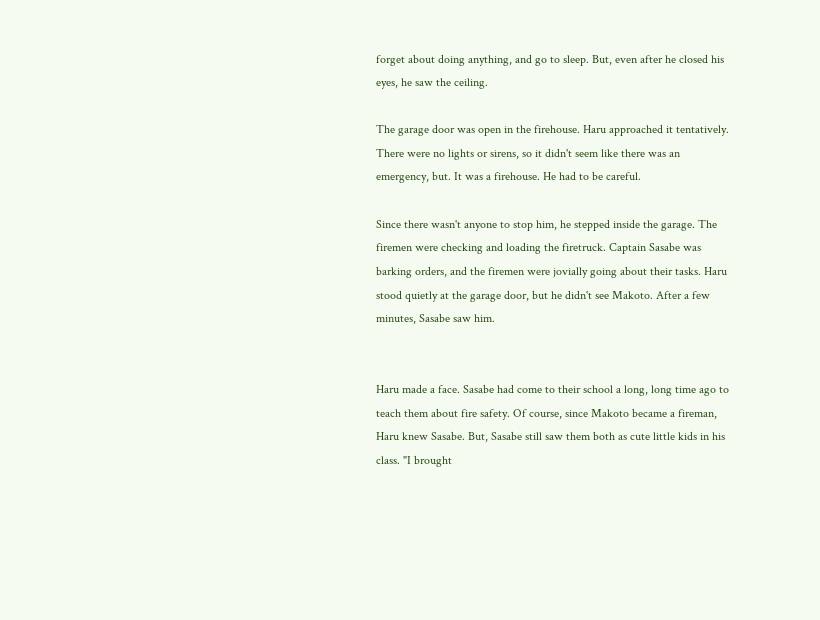forget about doing anything, and go to sleep. But, even after he closed his eyes, he saw the ceiling.

The garage door was open in the firehouse. Haru approached it tentatively. There were no lights or sirens, so it didn't seem like there was an emergency, but. It was a firehouse. He had to be careful.

Since there wasn't anyone to stop him, he stepped inside the garage. The firemen were checking and loading the firetruck. Captain Sasabe was barking orders, and the firemen were jovially going about their tasks. Haru stood quietly at the garage door, but he didn't see Makoto. After a few minutes, Sasabe saw him.


Haru made a face. Sasabe had come to their school a long, long time ago to teach them about fire safety. Of course, since Makoto became a fireman, Haru knew Sasabe. But, Sasabe still saw them both as cute little kids in his class. "I brought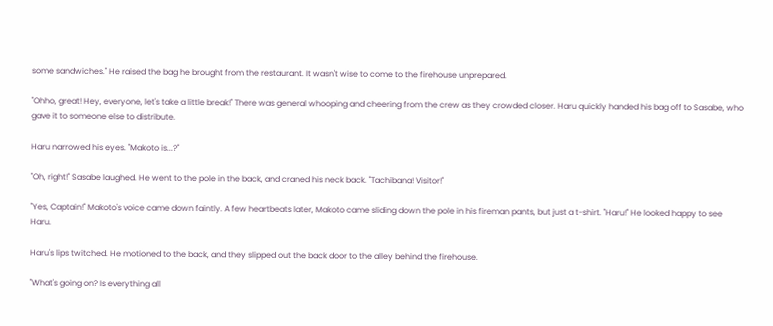some sandwiches." He raised the bag he brought from the restaurant. It wasn't wise to come to the firehouse unprepared.

"Ohho, great! Hey, everyone, let's take a little break!" There was general whooping and cheering from the crew as they crowded closer. Haru quickly handed his bag off to Sasabe, who gave it to someone else to distribute.

Haru narrowed his eyes. "Makoto is...?"

"Oh, right!" Sasabe laughed. He went to the pole in the back, and craned his neck back. "Tachibana! Visitor!"

"Yes, Captain!" Makoto's voice came down faintly. A few heartbeats later, Makoto came sliding down the pole in his fireman pants, but just a t-shirt. "Haru!" He looked happy to see Haru.

Haru's lips twitched. He motioned to the back, and they slipped out the back door to the alley behind the firehouse.

"What's going on? Is everything all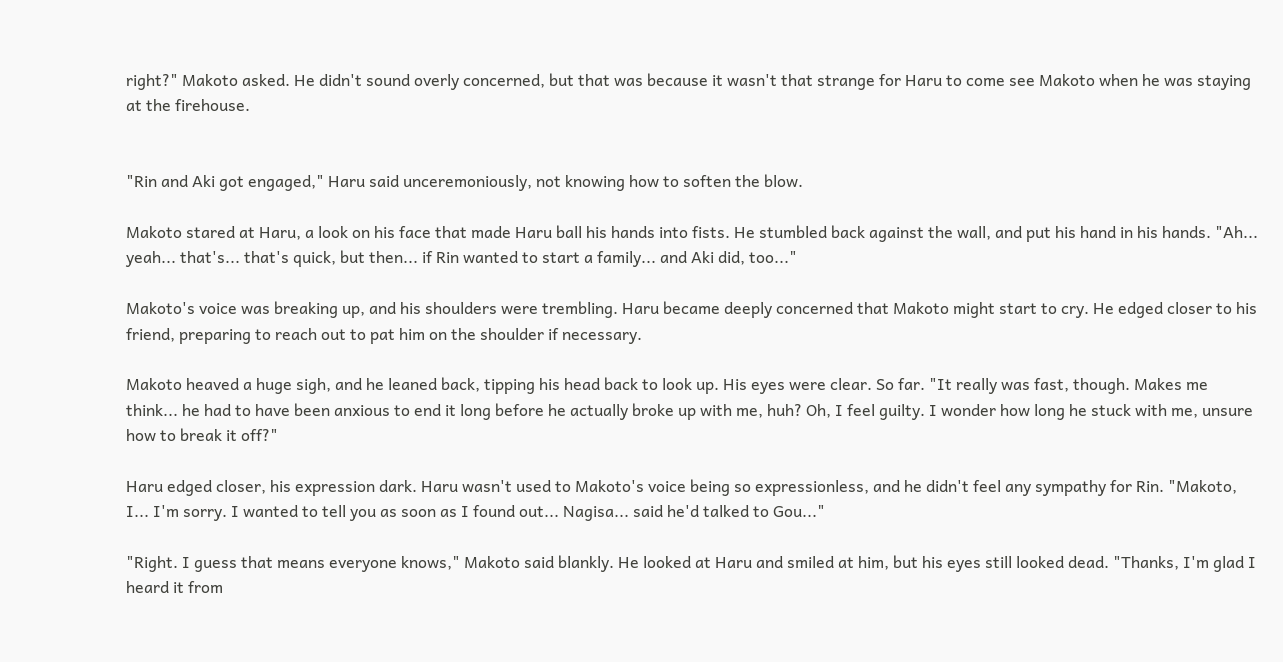right?" Makoto asked. He didn't sound overly concerned, but that was because it wasn't that strange for Haru to come see Makoto when he was staying at the firehouse.


"Rin and Aki got engaged," Haru said unceremoniously, not knowing how to soften the blow.

Makoto stared at Haru, a look on his face that made Haru ball his hands into fists. He stumbled back against the wall, and put his hand in his hands. "Ah... yeah... that's... that's quick, but then... if Rin wanted to start a family... and Aki did, too..."

Makoto's voice was breaking up, and his shoulders were trembling. Haru became deeply concerned that Makoto might start to cry. He edged closer to his friend, preparing to reach out to pat him on the shoulder if necessary.

Makoto heaved a huge sigh, and he leaned back, tipping his head back to look up. His eyes were clear. So far. "It really was fast, though. Makes me think... he had to have been anxious to end it long before he actually broke up with me, huh? Oh, I feel guilty. I wonder how long he stuck with me, unsure how to break it off?"

Haru edged closer, his expression dark. Haru wasn't used to Makoto's voice being so expressionless, and he didn't feel any sympathy for Rin. "Makoto, I... I'm sorry. I wanted to tell you as soon as I found out... Nagisa... said he'd talked to Gou..."

"Right. I guess that means everyone knows," Makoto said blankly. He looked at Haru and smiled at him, but his eyes still looked dead. "Thanks, I'm glad I heard it from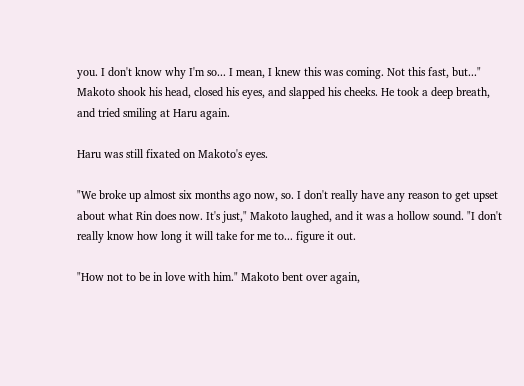you. I don't know why I'm so... I mean, I knew this was coming. Not this fast, but..." Makoto shook his head, closed his eyes, and slapped his cheeks. He took a deep breath, and tried smiling at Haru again.

Haru was still fixated on Makoto's eyes.

"We broke up almost six months ago now, so. I don't really have any reason to get upset about what Rin does now. It's just," Makoto laughed, and it was a hollow sound. "I don't really know how long it will take for me to... figure it out.

"How not to be in love with him." Makoto bent over again,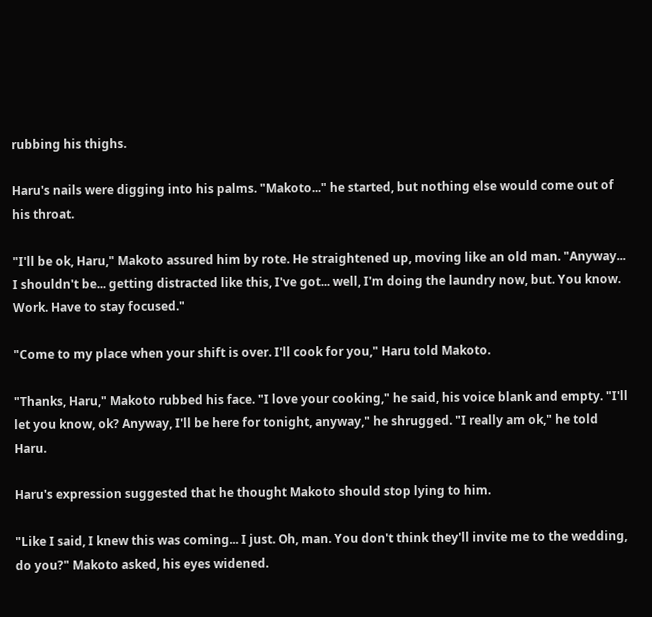rubbing his thighs.

Haru's nails were digging into his palms. "Makoto..." he started, but nothing else would come out of his throat.

"I'll be ok, Haru," Makoto assured him by rote. He straightened up, moving like an old man. "Anyway... I shouldn't be... getting distracted like this, I've got... well, I'm doing the laundry now, but. You know. Work. Have to stay focused."

"Come to my place when your shift is over. I'll cook for you," Haru told Makoto.

"Thanks, Haru," Makoto rubbed his face. "I love your cooking," he said, his voice blank and empty. "I'll let you know, ok? Anyway, I'll be here for tonight, anyway," he shrugged. "I really am ok," he told Haru.

Haru's expression suggested that he thought Makoto should stop lying to him.

"Like I said, I knew this was coming... I just. Oh, man. You don't think they'll invite me to the wedding, do you?" Makoto asked, his eyes widened.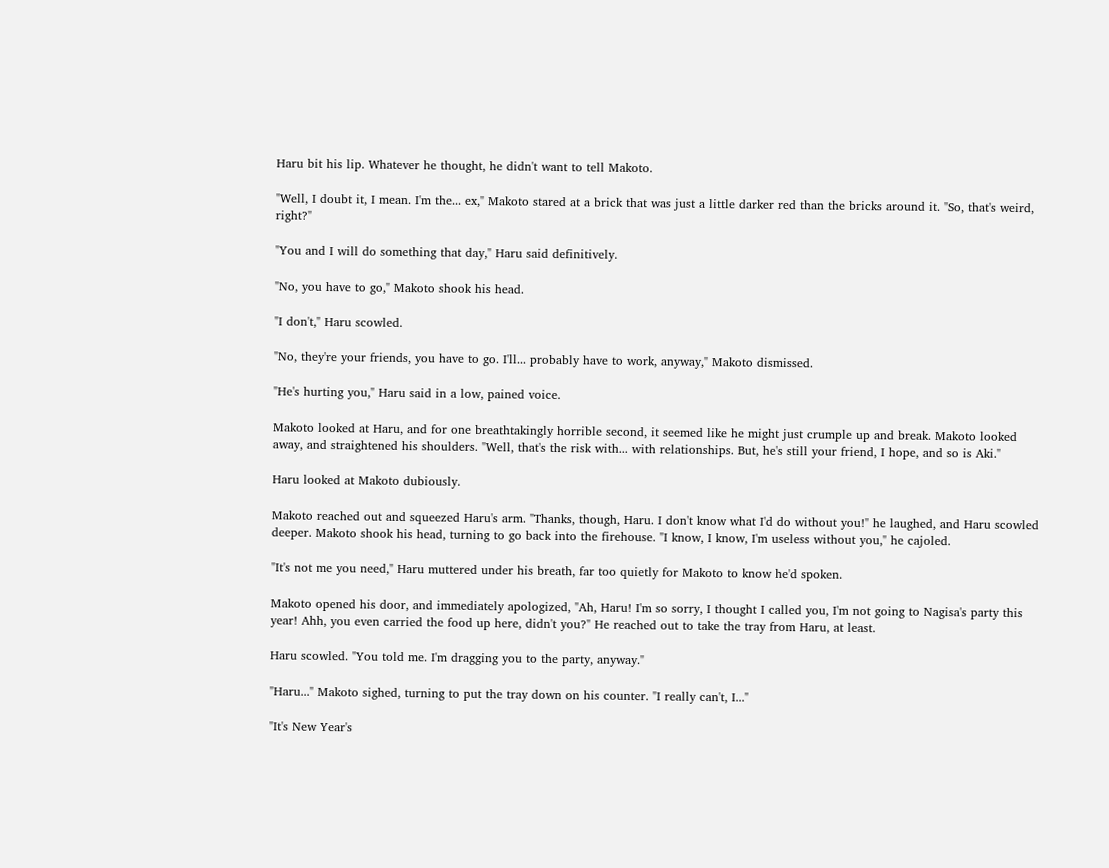Haru bit his lip. Whatever he thought, he didn't want to tell Makoto.

"Well, I doubt it, I mean. I'm the... ex," Makoto stared at a brick that was just a little darker red than the bricks around it. "So, that's weird, right?"

"You and I will do something that day," Haru said definitively.

"No, you have to go," Makoto shook his head.

"I don't," Haru scowled.

"No, they're your friends, you have to go. I'll... probably have to work, anyway," Makoto dismissed.

"He's hurting you," Haru said in a low, pained voice.

Makoto looked at Haru, and for one breathtakingly horrible second, it seemed like he might just crumple up and break. Makoto looked away, and straightened his shoulders. "Well, that's the risk with... with relationships. But, he's still your friend, I hope, and so is Aki."

Haru looked at Makoto dubiously.

Makoto reached out and squeezed Haru's arm. "Thanks, though, Haru. I don't know what I'd do without you!" he laughed, and Haru scowled deeper. Makoto shook his head, turning to go back into the firehouse. "I know, I know, I'm useless without you," he cajoled.

"It's not me you need," Haru muttered under his breath, far too quietly for Makoto to know he'd spoken.

Makoto opened his door, and immediately apologized, "Ah, Haru! I'm so sorry, I thought I called you, I'm not going to Nagisa's party this year! Ahh, you even carried the food up here, didn't you?" He reached out to take the tray from Haru, at least.

Haru scowled. "You told me. I'm dragging you to the party, anyway."

"Haru..." Makoto sighed, turning to put the tray down on his counter. "I really can't, I..."

"It's New Year's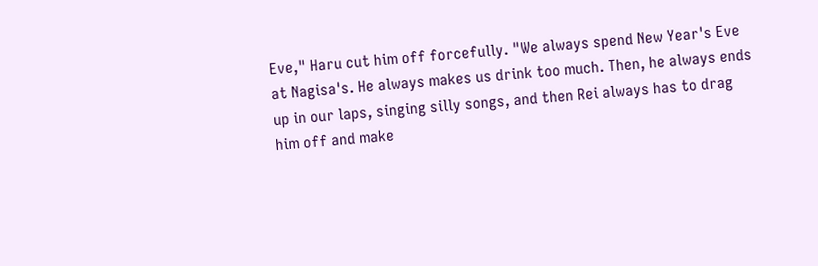Eve," Haru cut him off forcefully. "We always spend New Year's Eve at Nagisa's. He always makes us drink too much. Then, he always ends up in our laps, singing silly songs, and then Rei always has to drag him off and make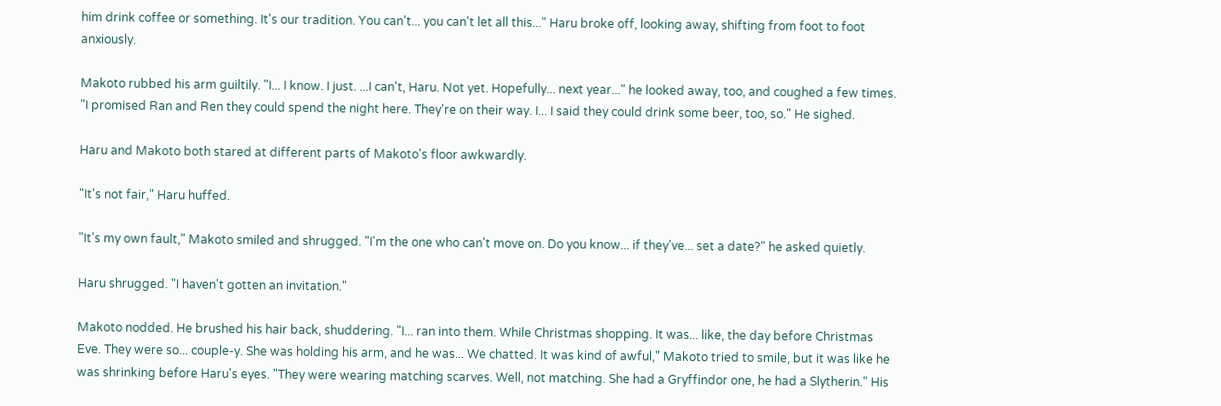him drink coffee or something. It's our tradition. You can't... you can't let all this..." Haru broke off, looking away, shifting from foot to foot anxiously.

Makoto rubbed his arm guiltily. "I... I know. I just. ...I can't, Haru. Not yet. Hopefully... next year..." he looked away, too, and coughed a few times. "I promised Ran and Ren they could spend the night here. They're on their way. I... I said they could drink some beer, too, so." He sighed.

Haru and Makoto both stared at different parts of Makoto's floor awkwardly.

"It's not fair," Haru huffed.

"It's my own fault," Makoto smiled and shrugged. "I'm the one who can't move on. Do you know... if they've... set a date?" he asked quietly.

Haru shrugged. "I haven't gotten an invitation."

Makoto nodded. He brushed his hair back, shuddering. "I... ran into them. While Christmas shopping. It was... like, the day before Christmas Eve. They were so... couple-y. She was holding his arm, and he was... We chatted. It was kind of awful," Makoto tried to smile, but it was like he was shrinking before Haru's eyes. "They were wearing matching scarves. Well, not matching. She had a Gryffindor one, he had a Slytherin." His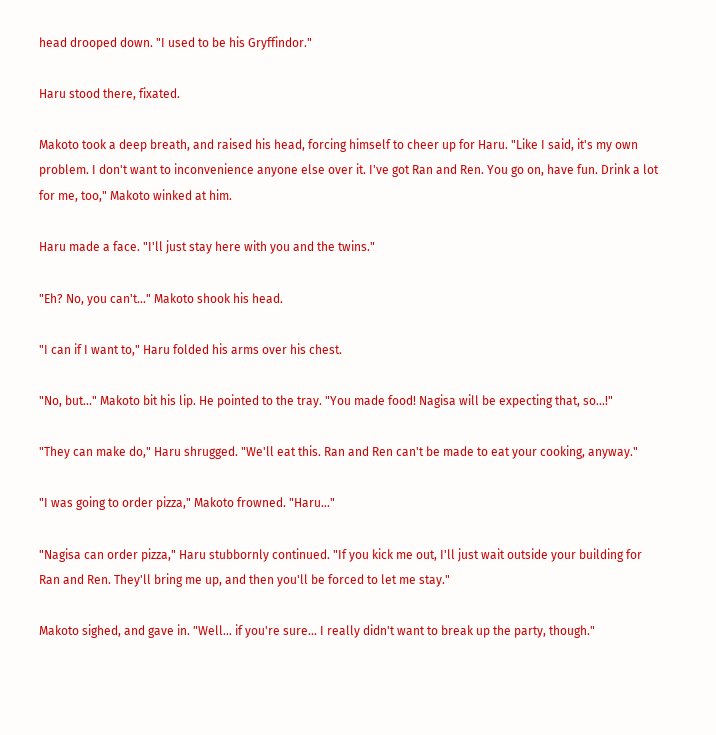head drooped down. "I used to be his Gryffindor."

Haru stood there, fixated.

Makoto took a deep breath, and raised his head, forcing himself to cheer up for Haru. "Like I said, it's my own problem. I don't want to inconvenience anyone else over it. I've got Ran and Ren. You go on, have fun. Drink a lot for me, too," Makoto winked at him.

Haru made a face. "I'll just stay here with you and the twins."

"Eh? No, you can't..." Makoto shook his head.

"I can if I want to," Haru folded his arms over his chest.

"No, but..." Makoto bit his lip. He pointed to the tray. "You made food! Nagisa will be expecting that, so...!"

"They can make do," Haru shrugged. "We'll eat this. Ran and Ren can't be made to eat your cooking, anyway."

"I was going to order pizza," Makoto frowned. "Haru..."

"Nagisa can order pizza," Haru stubbornly continued. "If you kick me out, I'll just wait outside your building for Ran and Ren. They'll bring me up, and then you'll be forced to let me stay."

Makoto sighed, and gave in. "Well... if you're sure... I really didn't want to break up the party, though."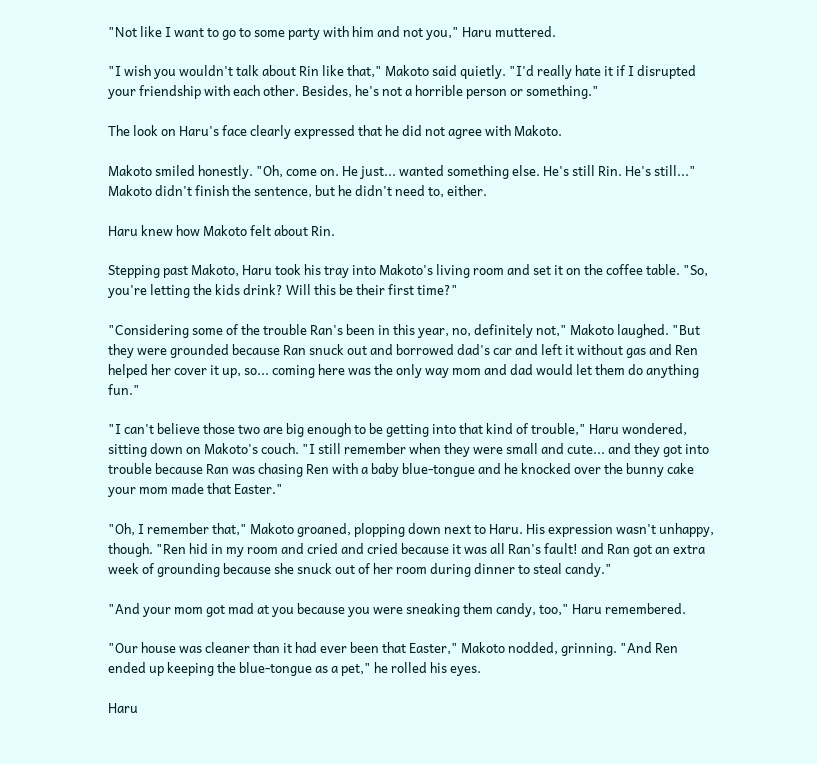"Not like I want to go to some party with him and not you," Haru muttered.

"I wish you wouldn't talk about Rin like that," Makoto said quietly. "I'd really hate it if I disrupted your friendship with each other. Besides, he's not a horrible person or something."

The look on Haru's face clearly expressed that he did not agree with Makoto.

Makoto smiled honestly. "Oh, come on. He just... wanted something else. He's still Rin. He's still..." Makoto didn't finish the sentence, but he didn't need to, either.

Haru knew how Makoto felt about Rin.

Stepping past Makoto, Haru took his tray into Makoto's living room and set it on the coffee table. "So, you're letting the kids drink? Will this be their first time?"

"Considering some of the trouble Ran's been in this year, no, definitely not," Makoto laughed. "But they were grounded because Ran snuck out and borrowed dad's car and left it without gas and Ren helped her cover it up, so... coming here was the only way mom and dad would let them do anything fun."

"I can't believe those two are big enough to be getting into that kind of trouble," Haru wondered, sitting down on Makoto's couch. "I still remember when they were small and cute... and they got into trouble because Ran was chasing Ren with a baby blue-tongue and he knocked over the bunny cake your mom made that Easter."

"Oh, I remember that," Makoto groaned, plopping down next to Haru. His expression wasn't unhappy, though. "Ren hid in my room and cried and cried because it was all Ran's fault! and Ran got an extra week of grounding because she snuck out of her room during dinner to steal candy."

"And your mom got mad at you because you were sneaking them candy, too," Haru remembered.

"Our house was cleaner than it had ever been that Easter," Makoto nodded, grinning. "And Ren ended up keeping the blue-tongue as a pet," he rolled his eyes.

Haru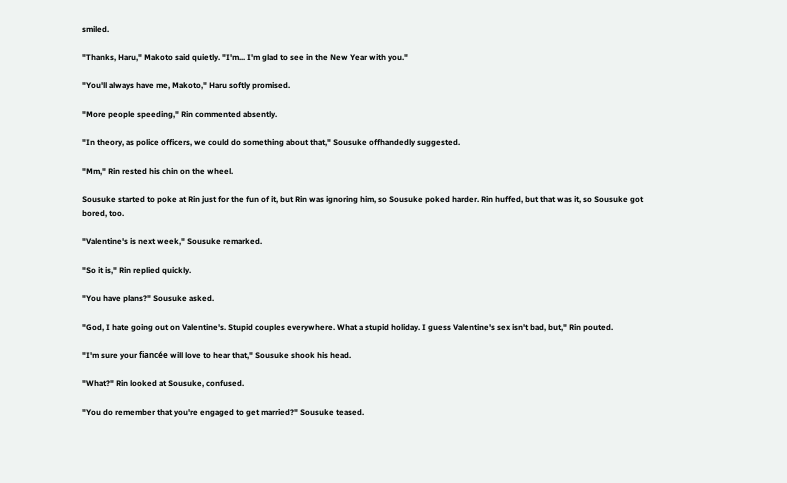smiled.

"Thanks, Haru," Makoto said quietly. "I'm... I'm glad to see in the New Year with you."

"You'll always have me, Makoto," Haru softly promised.

"More people speeding," Rin commented absently.

"In theory, as police officers, we could do something about that," Sousuke offhandedly suggested.

"Mm," Rin rested his chin on the wheel.

Sousuke started to poke at Rin just for the fun of it, but Rin was ignoring him, so Sousuke poked harder. Rin huffed, but that was it, so Sousuke got bored, too.

"Valentine's is next week," Sousuke remarked.

"So it is," Rin replied quickly.

"You have plans?" Sousuke asked.

"God, I hate going out on Valentine's. Stupid couples everywhere. What a stupid holiday. I guess Valentine's sex isn't bad, but," Rin pouted.

"I'm sure your fiancée will love to hear that," Sousuke shook his head.

"What?" Rin looked at Sousuke, confused.

"You do remember that you're engaged to get married?" Sousuke teased.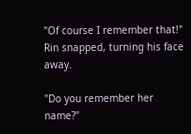"Of course I remember that!" Rin snapped, turning his face away.

"Do you remember her name?"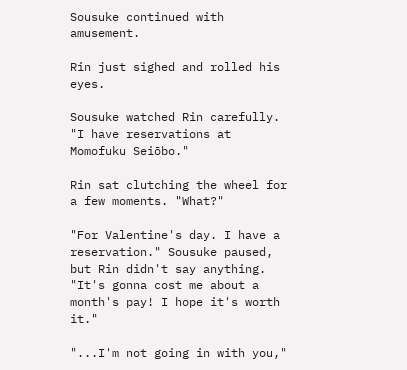Sousuke continued with amusement.

Rin just sighed and rolled his eyes.

Sousuke watched Rin carefully. "I have reservations at Momofuku Seiōbo."

Rin sat clutching the wheel for a few moments. "What?"

"For Valentine's day. I have a reservation." Sousuke paused, but Rin didn't say anything. "It's gonna cost me about a month's pay! I hope it's worth it."

"...I'm not going in with you,"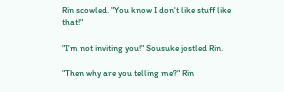Rin scowled. "You know I don't like stuff like that!"

"I'm not inviting you!" Sousuke jostled Rin.

"Then why are you telling me?" Rin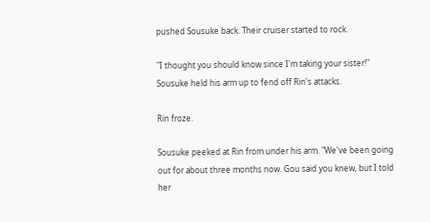pushed Sousuke back. Their cruiser started to rock.

"I thought you should know since I'm taking your sister!" Sousuke held his arm up to fend off Rin's attacks.

Rin froze.

Sousuke peeked at Rin from under his arm. "We've been going out for about three months now. Gou said you knew, but I told her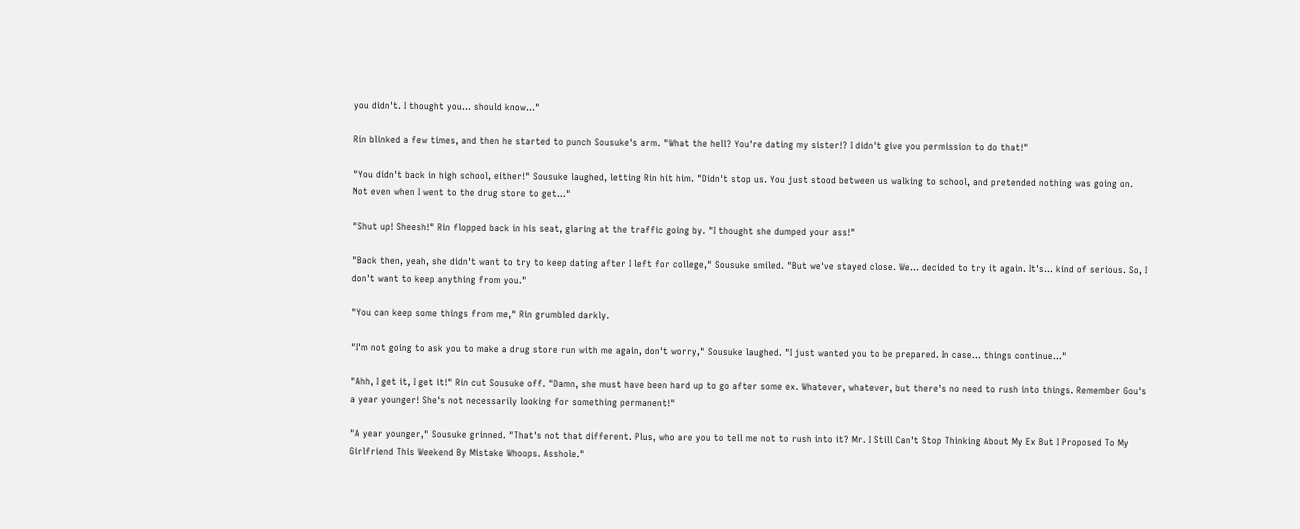you didn't. I thought you... should know..."

Rin blinked a few times, and then he started to punch Sousuke's arm. "What the hell? You're dating my sister!? I didn't give you permission to do that!"

"You didn't back in high school, either!" Sousuke laughed, letting Rin hit him. "Didn't stop us. You just stood between us walking to school, and pretended nothing was going on. Not even when I went to the drug store to get..."

"Shut up! Sheesh!" Rin flopped back in his seat, glaring at the traffic going by. "I thought she dumped your ass!"

"Back then, yeah, she didn't want to try to keep dating after I left for college," Sousuke smiled. "But we've stayed close. We... decided to try it again. It's... kind of serious. So, I don't want to keep anything from you."

"You can keep some things from me," Rin grumbled darkly.

"I'm not going to ask you to make a drug store run with me again, don't worry," Sousuke laughed. "I just wanted you to be prepared. In case... things continue..."

"Ahh, I get it, I get it!" Rin cut Sousuke off. "Damn, she must have been hard up to go after some ex. Whatever, whatever, but there's no need to rush into things. Remember Gou's a year younger! She's not necessarily looking for something permanent!"

"A year younger," Sousuke grinned. "That's not that different. Plus, who are you to tell me not to rush into it? Mr. I Still Can't Stop Thinking About My Ex But I Proposed To My Girlfriend This Weekend By Mistake Whoops. Asshole."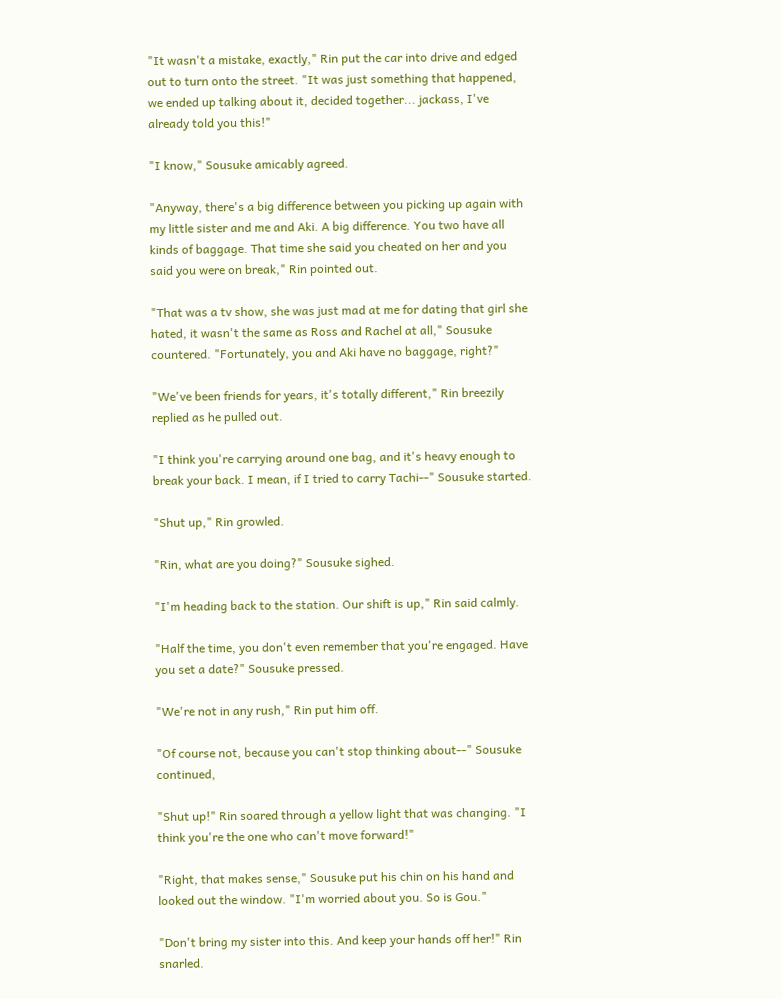"It wasn't a mistake, exactly," Rin put the car into drive and edged out to turn onto the street. "It was just something that happened, we ended up talking about it, decided together... jackass, I've already told you this!"

"I know," Sousuke amicably agreed.

"Anyway, there's a big difference between you picking up again with my little sister and me and Aki. A big difference. You two have all kinds of baggage. That time she said you cheated on her and you said you were on break," Rin pointed out.

"That was a tv show, she was just mad at me for dating that girl she hated, it wasn't the same as Ross and Rachel at all," Sousuke countered. "Fortunately, you and Aki have no baggage, right?"

"We've been friends for years, it's totally different," Rin breezily replied as he pulled out.

"I think you're carrying around one bag, and it's heavy enough to break your back. I mean, if I tried to carry Tachi--" Sousuke started.

"Shut up," Rin growled.

"Rin, what are you doing?" Sousuke sighed.

"I'm heading back to the station. Our shift is up," Rin said calmly.

"Half the time, you don't even remember that you're engaged. Have you set a date?" Sousuke pressed.

"We're not in any rush," Rin put him off.

"Of course not, because you can't stop thinking about--" Sousuke continued,

"Shut up!" Rin soared through a yellow light that was changing. "I think you're the one who can't move forward!"

"Right, that makes sense," Sousuke put his chin on his hand and looked out the window. "I'm worried about you. So is Gou."

"Don't bring my sister into this. And keep your hands off her!" Rin snarled.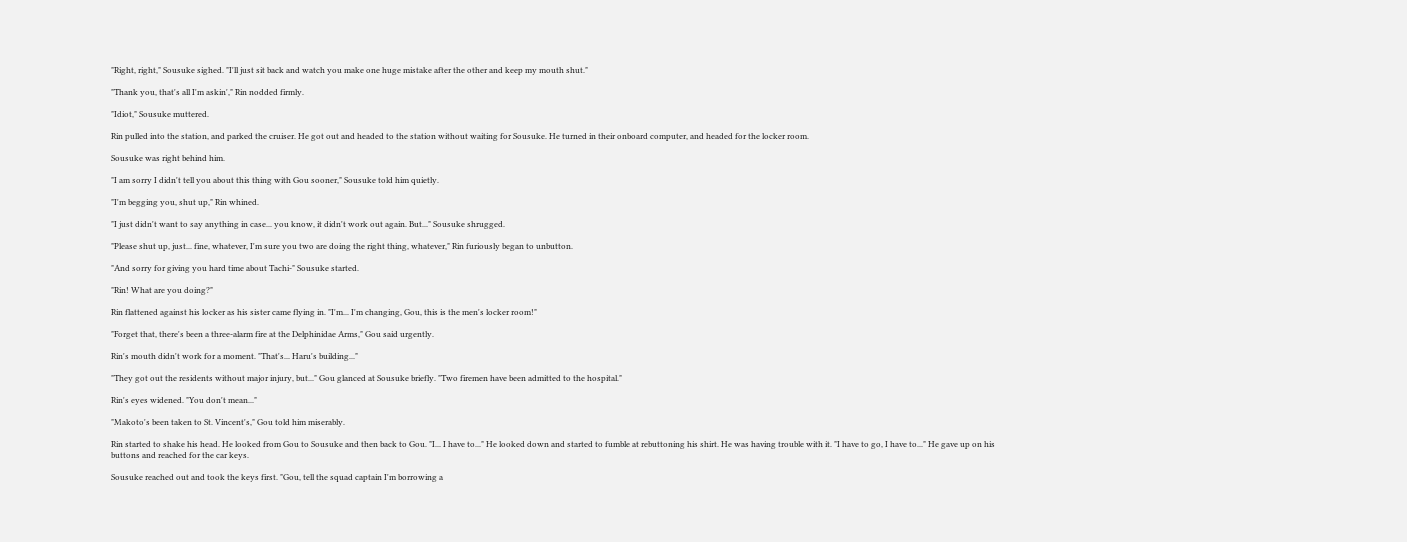"Right, right," Sousuke sighed. "I'll just sit back and watch you make one huge mistake after the other and keep my mouth shut."

"Thank you, that's all I'm askin'," Rin nodded firmly.

"Idiot," Sousuke muttered.

Rin pulled into the station, and parked the cruiser. He got out and headed to the station without waiting for Sousuke. He turned in their onboard computer, and headed for the locker room.

Sousuke was right behind him.

"I am sorry I didn't tell you about this thing with Gou sooner," Sousuke told him quietly.

"I'm begging you, shut up," Rin whined.

"I just didn't want to say anything in case... you know, it didn't work out again. But..." Sousuke shrugged.

"Please shut up, just... fine, whatever, I'm sure you two are doing the right thing, whatever," Rin furiously began to unbutton.

"And sorry for giving you hard time about Tachi-" Sousuke started.

"Rin! What are you doing?"

Rin flattened against his locker as his sister came flying in. "I'm... I'm changing, Gou, this is the men's locker room!"

"Forget that, there's been a three-alarm fire at the Delphinidae Arms," Gou said urgently.

Rin's mouth didn't work for a moment. "That's... Haru's building..."

"They got out the residents without major injury, but..." Gou glanced at Sousuke briefly. "Two firemen have been admitted to the hospital."

Rin's eyes widened. "You don't mean..."

"Makoto's been taken to St. Vincent's," Gou told him miserably.

Rin started to shake his head. He looked from Gou to Sousuke and then back to Gou. "I... I have to..." He looked down and started to fumble at rebuttoning his shirt. He was having trouble with it. "I have to go, I have to..." He gave up on his buttons and reached for the car keys.

Sousuke reached out and took the keys first. "Gou, tell the squad captain I'm borrowing a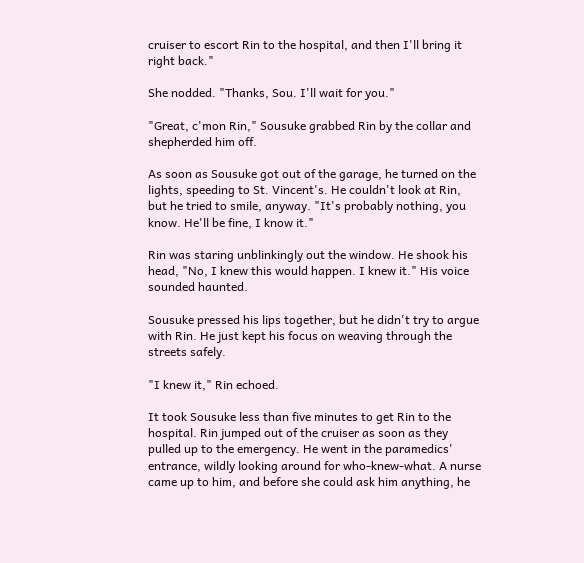cruiser to escort Rin to the hospital, and then I'll bring it right back."

She nodded. "Thanks, Sou. I'll wait for you."

"Great, c'mon Rin," Sousuke grabbed Rin by the collar and shepherded him off.

As soon as Sousuke got out of the garage, he turned on the lights, speeding to St. Vincent's. He couldn't look at Rin, but he tried to smile, anyway. "It's probably nothing, you know. He'll be fine, I know it."

Rin was staring unblinkingly out the window. He shook his head, "No, I knew this would happen. I knew it." His voice sounded haunted.

Sousuke pressed his lips together, but he didn't try to argue with Rin. He just kept his focus on weaving through the streets safely.

"I knew it," Rin echoed.

It took Sousuke less than five minutes to get Rin to the hospital. Rin jumped out of the cruiser as soon as they pulled up to the emergency. He went in the paramedics' entrance, wildly looking around for who-knew-what. A nurse came up to him, and before she could ask him anything, he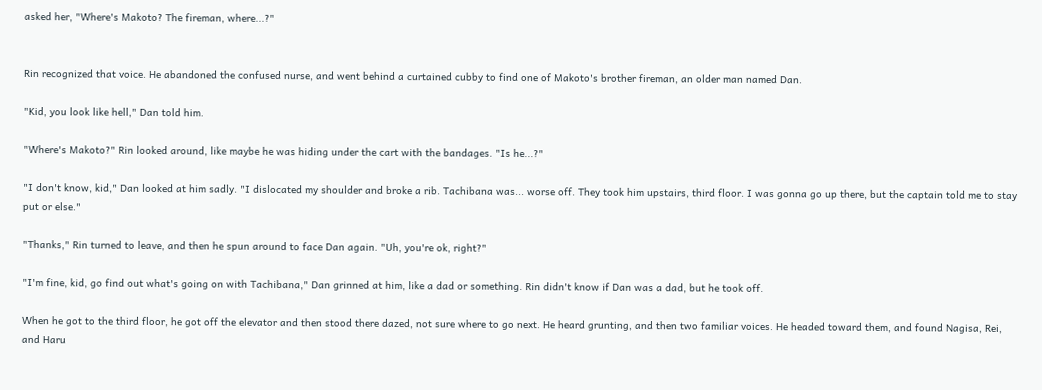asked her, "Where's Makoto? The fireman, where...?"


Rin recognized that voice. He abandoned the confused nurse, and went behind a curtained cubby to find one of Makoto's brother fireman, an older man named Dan.

"Kid, you look like hell," Dan told him.

"Where's Makoto?" Rin looked around, like maybe he was hiding under the cart with the bandages. "Is he...?"

"I don't know, kid," Dan looked at him sadly. "I dislocated my shoulder and broke a rib. Tachibana was... worse off. They took him upstairs, third floor. I was gonna go up there, but the captain told me to stay put or else."

"Thanks," Rin turned to leave, and then he spun around to face Dan again. "Uh, you're ok, right?"

"I'm fine, kid, go find out what's going on with Tachibana," Dan grinned at him, like a dad or something. Rin didn't know if Dan was a dad, but he took off.

When he got to the third floor, he got off the elevator and then stood there dazed, not sure where to go next. He heard grunting, and then two familiar voices. He headed toward them, and found Nagisa, Rei, and Haru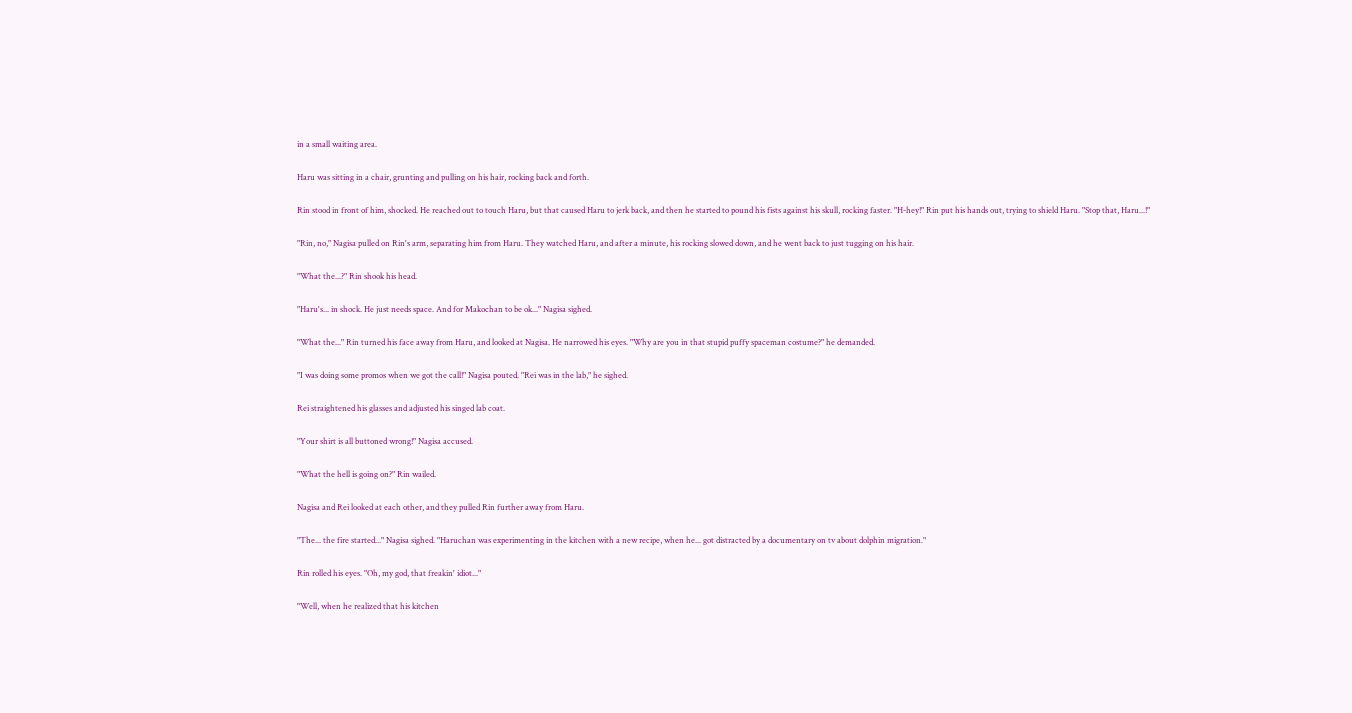in a small waiting area.

Haru was sitting in a chair, grunting and pulling on his hair, rocking back and forth.

Rin stood in front of him, shocked. He reached out to touch Haru, but that caused Haru to jerk back, and then he started to pound his fists against his skull, rocking faster. "H-hey!" Rin put his hands out, trying to shield Haru. "Stop that, Haru...!"

"Rin, no," Nagisa pulled on Rin's arm, separating him from Haru. They watched Haru, and after a minute, his rocking slowed down, and he went back to just tugging on his hair.

"What the...?" Rin shook his head.

"Haru's... in shock. He just needs space. And for Makochan to be ok..." Nagisa sighed.

"What the..." Rin turned his face away from Haru, and looked at Nagisa. He narrowed his eyes. "Why are you in that stupid puffy spaceman costume?" he demanded.

"I was doing some promos when we got the call!" Nagisa pouted. "Rei was in the lab," he sighed.

Rei straightened his glasses and adjusted his singed lab coat.

"Your shirt is all buttoned wrong!" Nagisa accused.

"What the hell is going on?" Rin wailed.

Nagisa and Rei looked at each other, and they pulled Rin further away from Haru.

"The... the fire started..." Nagisa sighed. "Haruchan was experimenting in the kitchen with a new recipe, when he... got distracted by a documentary on tv about dolphin migration."

Rin rolled his eyes. "Oh, my god, that freakin' idiot..."

"Well, when he realized that his kitchen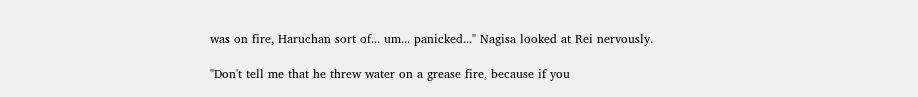was on fire, Haruchan sort of... um... panicked..." Nagisa looked at Rei nervously.

"Don't tell me that he threw water on a grease fire, because if you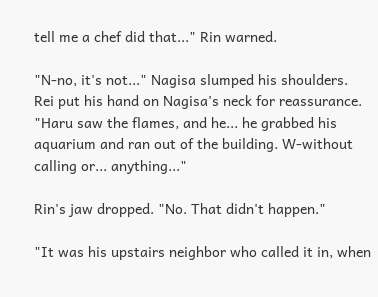tell me a chef did that..." Rin warned.

"N-no, it's not..." Nagisa slumped his shoulders. Rei put his hand on Nagisa's neck for reassurance. "Haru saw the flames, and he... he grabbed his aquarium and ran out of the building. W-without calling or... anything..."

Rin's jaw dropped. "No. That didn't happen."

"It was his upstairs neighbor who called it in, when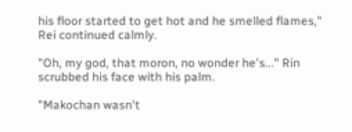his floor started to get hot and he smelled flames," Rei continued calmly.

"Oh, my god, that moron, no wonder he's..." Rin scrubbed his face with his palm.

"Makochan wasn't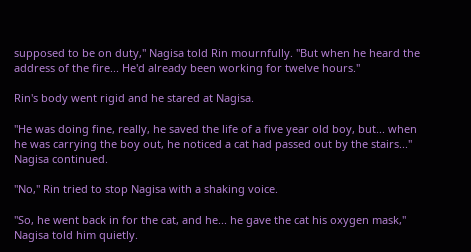supposed to be on duty," Nagisa told Rin mournfully. "But when he heard the address of the fire... He'd already been working for twelve hours."

Rin's body went rigid and he stared at Nagisa.

"He was doing fine, really, he saved the life of a five year old boy, but... when he was carrying the boy out, he noticed a cat had passed out by the stairs..." Nagisa continued.

"No," Rin tried to stop Nagisa with a shaking voice.

"So, he went back in for the cat, and he... he gave the cat his oxygen mask," Nagisa told him quietly.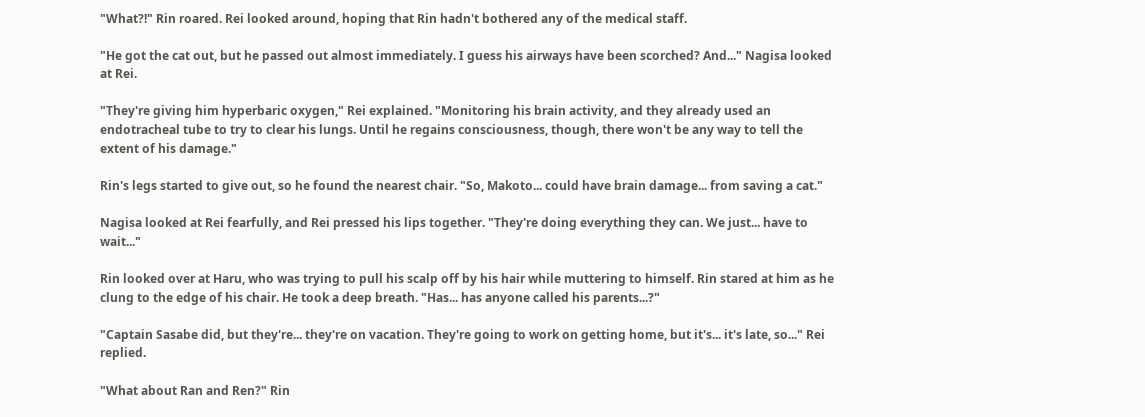"What?!" Rin roared. Rei looked around, hoping that Rin hadn't bothered any of the medical staff.

"He got the cat out, but he passed out almost immediately. I guess his airways have been scorched? And..." Nagisa looked at Rei.

"They're giving him hyperbaric oxygen," Rei explained. "Monitoring his brain activity, and they already used an endotracheal tube to try to clear his lungs. Until he regains consciousness, though, there won't be any way to tell the extent of his damage."

Rin's legs started to give out, so he found the nearest chair. "So, Makoto... could have brain damage... from saving a cat."

Nagisa looked at Rei fearfully, and Rei pressed his lips together. "They're doing everything they can. We just... have to wait..."

Rin looked over at Haru, who was trying to pull his scalp off by his hair while muttering to himself. Rin stared at him as he clung to the edge of his chair. He took a deep breath. "Has... has anyone called his parents...?"

"Captain Sasabe did, but they're... they're on vacation. They're going to work on getting home, but it's... it's late, so..." Rei replied.

"What about Ran and Ren?" Rin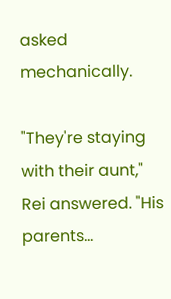asked mechanically.

"They're staying with their aunt," Rei answered. "His parents...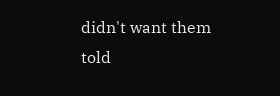didn't want them told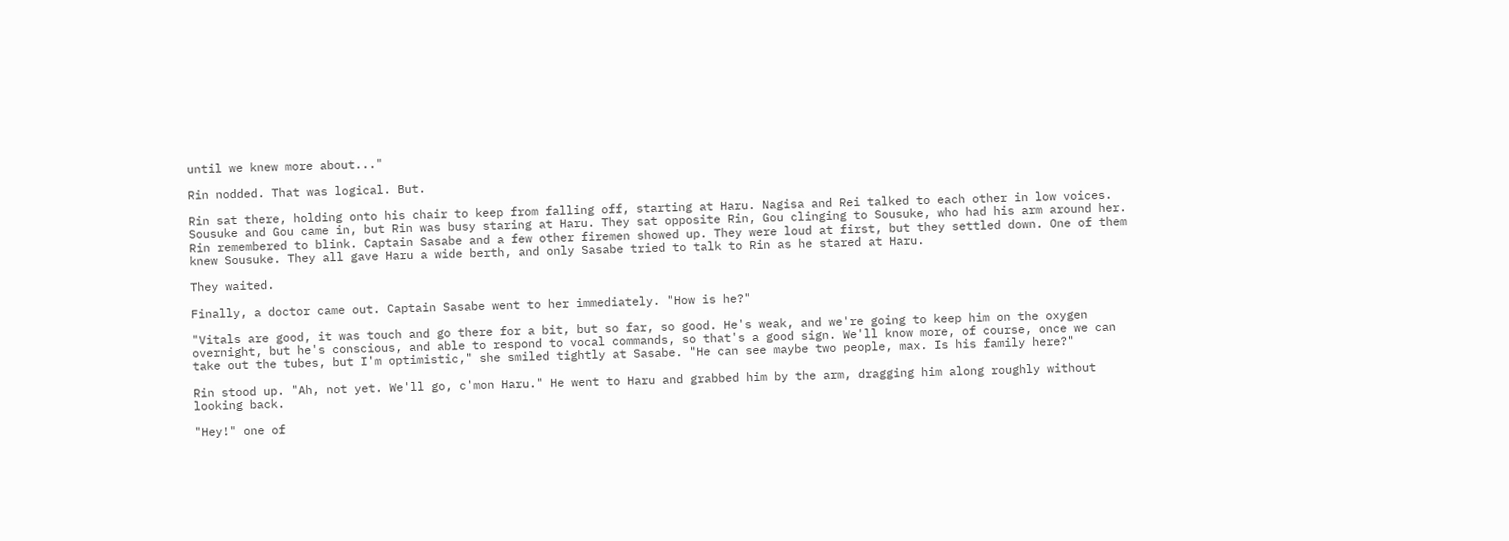until we knew more about..."

Rin nodded. That was logical. But.

Rin sat there, holding onto his chair to keep from falling off, starting at Haru. Nagisa and Rei talked to each other in low voices. Sousuke and Gou came in, but Rin was busy staring at Haru. They sat opposite Rin, Gou clinging to Sousuke, who had his arm around her. Rin remembered to blink. Captain Sasabe and a few other firemen showed up. They were loud at first, but they settled down. One of them knew Sousuke. They all gave Haru a wide berth, and only Sasabe tried to talk to Rin as he stared at Haru.

They waited.

Finally, a doctor came out. Captain Sasabe went to her immediately. "How is he?"

"Vitals are good, it was touch and go there for a bit, but so far, so good. He's weak, and we're going to keep him on the oxygen overnight, but he's conscious, and able to respond to vocal commands, so that's a good sign. We'll know more, of course, once we can take out the tubes, but I'm optimistic," she smiled tightly at Sasabe. "He can see maybe two people, max. Is his family here?"

Rin stood up. "Ah, not yet. We'll go, c'mon Haru." He went to Haru and grabbed him by the arm, dragging him along roughly without looking back.

"Hey!" one of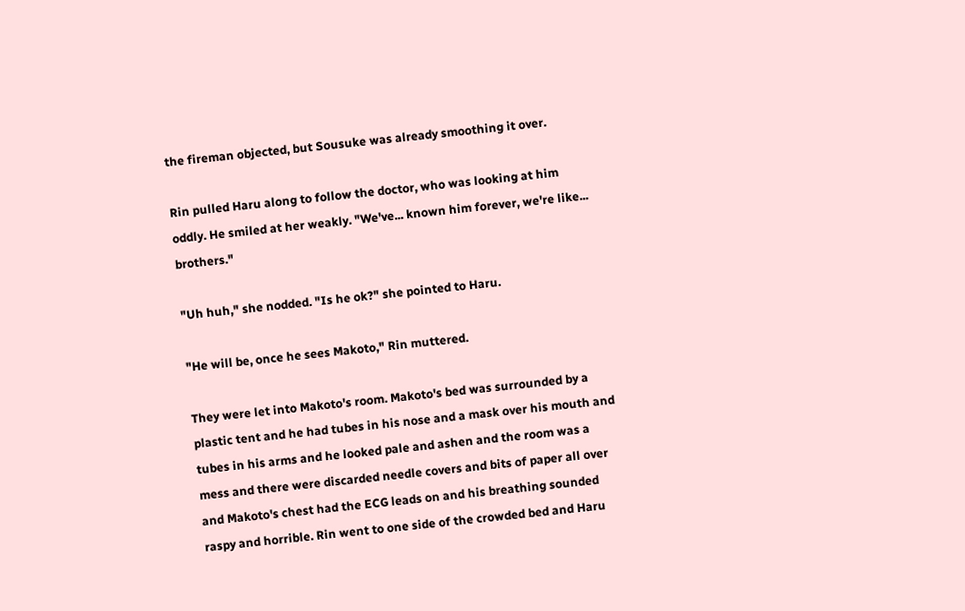the fireman objected, but Sousuke was already smoothing it over.

Rin pulled Haru along to follow the doctor, who was looking at him oddly. He smiled at her weakly. "We've... known him forever, we're like... brothers."

"Uh huh," she nodded. "Is he ok?" she pointed to Haru.

"He will be, once he sees Makoto," Rin muttered.

They were let into Makoto's room. Makoto's bed was surrounded by a plastic tent and he had tubes in his nose and a mask over his mouth and tubes in his arms and he looked pale and ashen and the room was a mess and there were discarded needle covers and bits of paper all over and Makoto's chest had the ECG leads on and his breathing sounded raspy and horrible. Rin went to one side of the crowded bed and Haru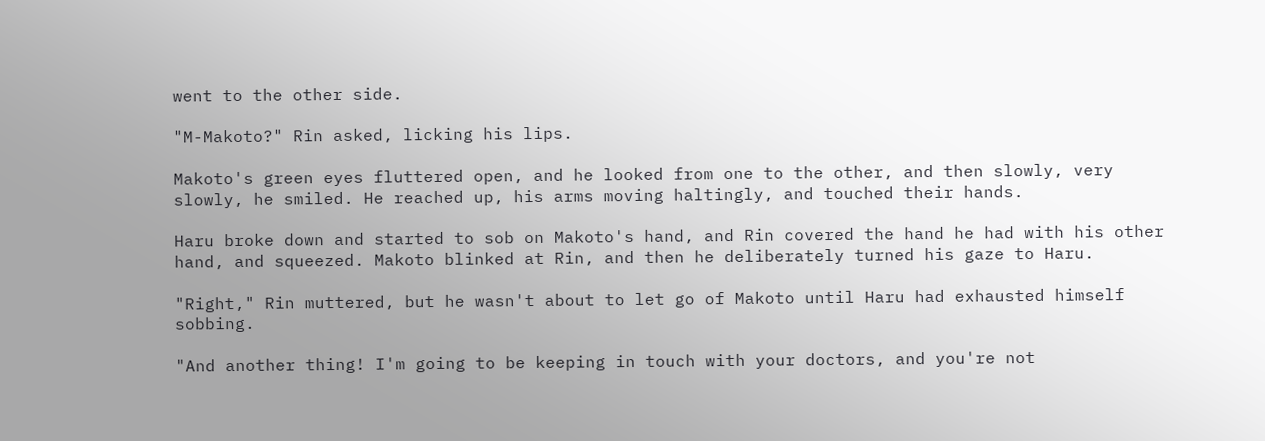went to the other side.

"M-Makoto?" Rin asked, licking his lips.

Makoto's green eyes fluttered open, and he looked from one to the other, and then slowly, very slowly, he smiled. He reached up, his arms moving haltingly, and touched their hands.

Haru broke down and started to sob on Makoto's hand, and Rin covered the hand he had with his other hand, and squeezed. Makoto blinked at Rin, and then he deliberately turned his gaze to Haru.

"Right," Rin muttered, but he wasn't about to let go of Makoto until Haru had exhausted himself sobbing.

"And another thing! I'm going to be keeping in touch with your doctors, and you're not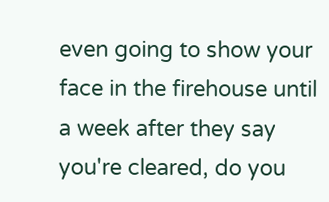even going to show your face in the firehouse until a week after they say you're cleared, do you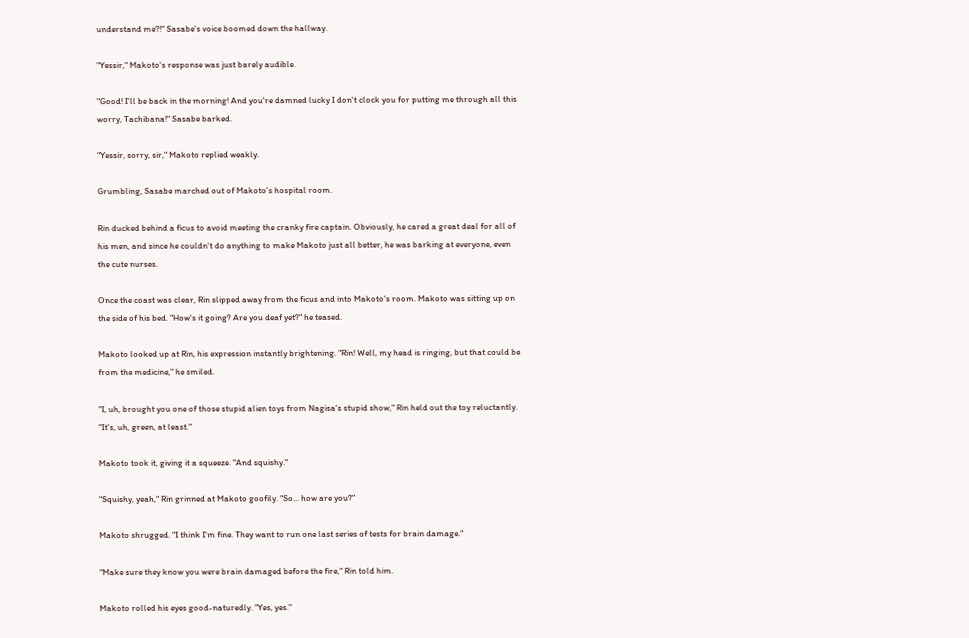understand me?!" Sasabe's voice boomed down the hallway.

"Yessir," Makoto's response was just barely audible.

"Good! I'll be back in the morning! And you're damned lucky I don't clock you for putting me through all this worry, Tachibana!" Sasabe barked.

"Yessir, sorry, sir," Makoto replied weakly.

Grumbling, Sasabe marched out of Makoto's hospital room.

Rin ducked behind a ficus to avoid meeting the cranky fire captain. Obviously, he cared a great deal for all of his men, and since he couldn't do anything to make Makoto just all better, he was barking at everyone, even the cute nurses.

Once the coast was clear, Rin slipped away from the ficus and into Makoto's room. Makoto was sitting up on the side of his bed. "How's it going? Are you deaf yet?" he teased.

Makoto looked up at Rin, his expression instantly brightening. "Rin! Well, my head is ringing, but that could be from the medicine," he smiled.

"I, uh, brought you one of those stupid alien toys from Nagisa's stupid show," Rin held out the toy reluctantly. "It's, uh, green, at least."

Makoto took it, giving it a squeeze. "And squishy."

"Squishy, yeah," Rin grinned at Makoto goofily. "So... how are you?"

Makoto shrugged. "I think I'm fine. They want to run one last series of tests for brain damage."

"Make sure they know you were brain damaged before the fire," Rin told him.

Makoto rolled his eyes good-naturedly. "Yes, yes."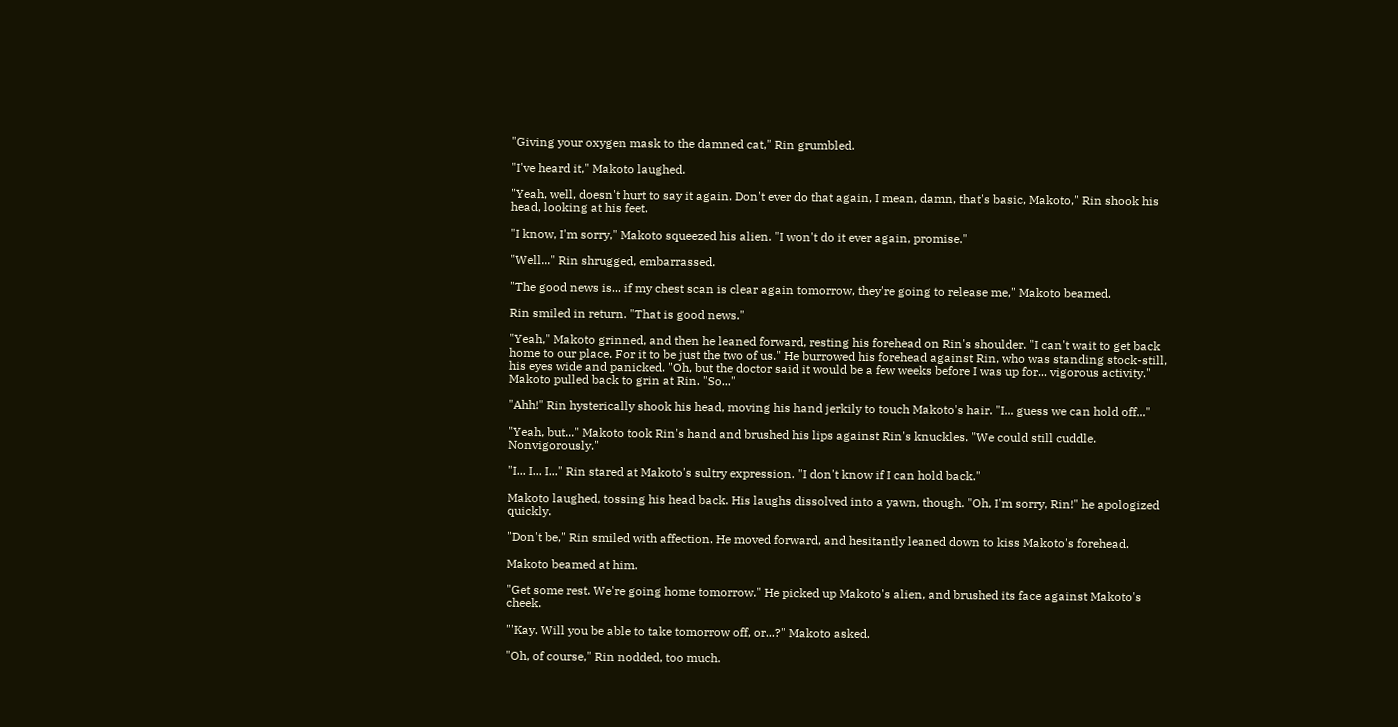"Giving your oxygen mask to the damned cat," Rin grumbled.

"I've heard it," Makoto laughed.

"Yeah, well, doesn't hurt to say it again. Don't ever do that again, I mean, damn, that's basic, Makoto," Rin shook his head, looking at his feet.

"I know, I'm sorry," Makoto squeezed his alien. "I won't do it ever again, promise."

"Well..." Rin shrugged, embarrassed.

"The good news is... if my chest scan is clear again tomorrow, they're going to release me," Makoto beamed.

Rin smiled in return. "That is good news."

"Yeah," Makoto grinned, and then he leaned forward, resting his forehead on Rin's shoulder. "I can't wait to get back home to our place. For it to be just the two of us." He burrowed his forehead against Rin, who was standing stock-still, his eyes wide and panicked. "Oh, but the doctor said it would be a few weeks before I was up for... vigorous activity." Makoto pulled back to grin at Rin. "So..."

"Ahh!" Rin hysterically shook his head, moving his hand jerkily to touch Makoto's hair. "I... guess we can hold off..."

"Yeah, but..." Makoto took Rin's hand and brushed his lips against Rin's knuckles. "We could still cuddle. Nonvigorously."

"I... I... I..." Rin stared at Makoto's sultry expression. "I don't know if I can hold back."

Makoto laughed, tossing his head back. His laughs dissolved into a yawn, though. "Oh, I'm sorry, Rin!" he apologized quickly.

"Don't be," Rin smiled with affection. He moved forward, and hesitantly leaned down to kiss Makoto's forehead.

Makoto beamed at him.

"Get some rest. We're going home tomorrow." He picked up Makoto's alien, and brushed its face against Makoto's cheek.

"'Kay. Will you be able to take tomorrow off, or...?" Makoto asked.

"Oh, of course," Rin nodded, too much.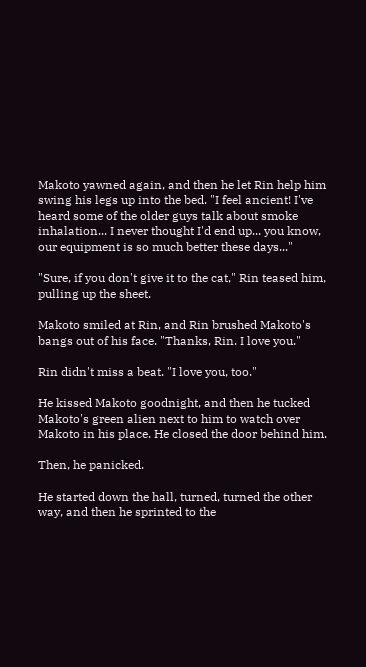Makoto yawned again, and then he let Rin help him swing his legs up into the bed. "I feel ancient! I've heard some of the older guys talk about smoke inhalation... I never thought I'd end up... you know, our equipment is so much better these days..."

"Sure, if you don't give it to the cat," Rin teased him, pulling up the sheet.

Makoto smiled at Rin, and Rin brushed Makoto's bangs out of his face. "Thanks, Rin. I love you."

Rin didn't miss a beat. "I love you, too."

He kissed Makoto goodnight, and then he tucked Makoto's green alien next to him to watch over Makoto in his place. He closed the door behind him.

Then, he panicked.

He started down the hall, turned, turned the other way, and then he sprinted to the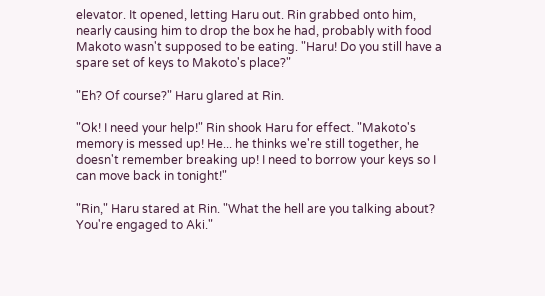elevator. It opened, letting Haru out. Rin grabbed onto him, nearly causing him to drop the box he had, probably with food Makoto wasn't supposed to be eating. "Haru! Do you still have a spare set of keys to Makoto's place?"

"Eh? Of course?" Haru glared at Rin.

"Ok! I need your help!" Rin shook Haru for effect. "Makoto's memory is messed up! He... he thinks we're still together, he doesn't remember breaking up! I need to borrow your keys so I can move back in tonight!"

"Rin," Haru stared at Rin. "What the hell are you talking about? You're engaged to Aki."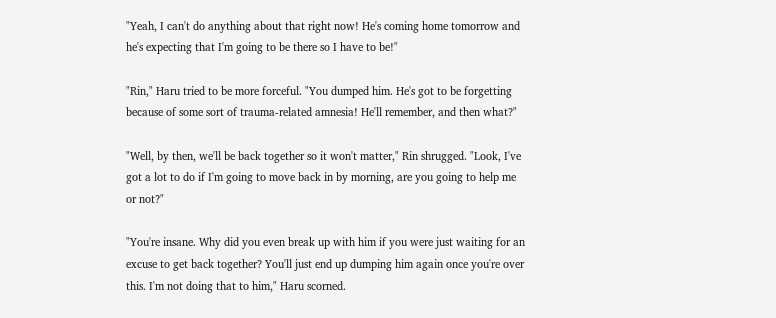"Yeah, I can't do anything about that right now! He's coming home tomorrow and he's expecting that I'm going to be there so I have to be!"

"Rin," Haru tried to be more forceful. "You dumped him. He's got to be forgetting because of some sort of trauma-related amnesia! He'll remember, and then what?"

"Well, by then, we'll be back together so it won't matter," Rin shrugged. "Look, I've got a lot to do if I'm going to move back in by morning, are you going to help me or not?"

"You're insane. Why did you even break up with him if you were just waiting for an excuse to get back together? You'll just end up dumping him again once you're over this. I'm not doing that to him," Haru scorned.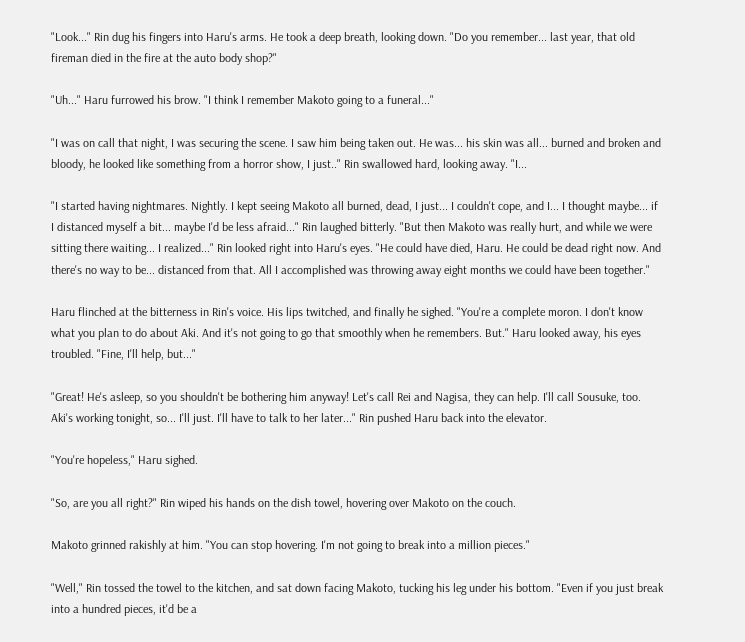"Look..." Rin dug his fingers into Haru's arms. He took a deep breath, looking down. "Do you remember... last year, that old fireman died in the fire at the auto body shop?"

"Uh..." Haru furrowed his brow. "I think I remember Makoto going to a funeral..."

"I was on call that night, I was securing the scene. I saw him being taken out. He was... his skin was all... burned and broken and bloody, he looked like something from a horror show, I just.." Rin swallowed hard, looking away. "I...

"I started having nightmares. Nightly. I kept seeing Makoto all burned, dead, I just... I couldn't cope, and I... I thought maybe... if I distanced myself a bit... maybe I'd be less afraid..." Rin laughed bitterly. "But then Makoto was really hurt, and while we were sitting there waiting... I realized..." Rin looked right into Haru's eyes. "He could have died, Haru. He could be dead right now. And there's no way to be... distanced from that. All I accomplished was throwing away eight months we could have been together."

Haru flinched at the bitterness in Rin's voice. His lips twitched, and finally he sighed. "You're a complete moron. I don't know what you plan to do about Aki. And it's not going to go that smoothly when he remembers. But." Haru looked away, his eyes troubled. "Fine, I'll help, but..."

"Great! He's asleep, so you shouldn't be bothering him anyway! Let's call Rei and Nagisa, they can help. I'll call Sousuke, too. Aki's working tonight, so... I'll just. I'll have to talk to her later..." Rin pushed Haru back into the elevator.

"You're hopeless," Haru sighed.

"So, are you all right?" Rin wiped his hands on the dish towel, hovering over Makoto on the couch.

Makoto grinned rakishly at him. "You can stop hovering. I'm not going to break into a million pieces."

"Well," Rin tossed the towel to the kitchen, and sat down facing Makoto, tucking his leg under his bottom. "Even if you just break into a hundred pieces, it'd be a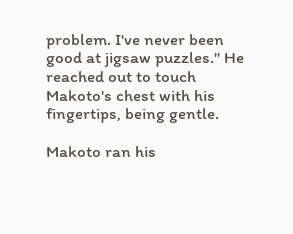problem. I've never been good at jigsaw puzzles." He reached out to touch Makoto's chest with his fingertips, being gentle.

Makoto ran his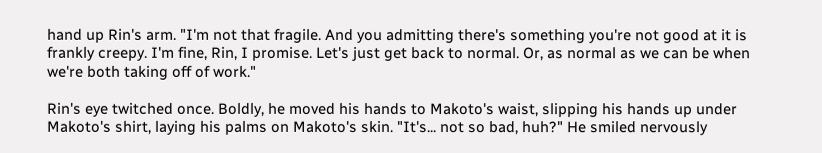hand up Rin's arm. "I'm not that fragile. And you admitting there's something you're not good at it is frankly creepy. I'm fine, Rin, I promise. Let's just get back to normal. Or, as normal as we can be when we're both taking off of work."

Rin's eye twitched once. Boldly, he moved his hands to Makoto's waist, slipping his hands up under Makoto's shirt, laying his palms on Makoto's skin. "It's... not so bad, huh?" He smiled nervously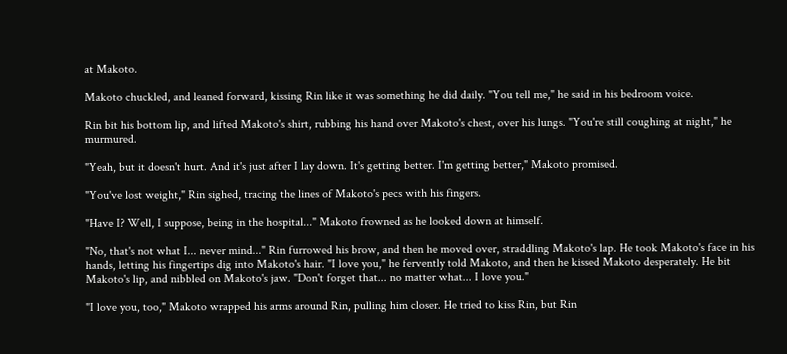at Makoto.

Makoto chuckled, and leaned forward, kissing Rin like it was something he did daily. "You tell me," he said in his bedroom voice.

Rin bit his bottom lip, and lifted Makoto's shirt, rubbing his hand over Makoto's chest, over his lungs. "You're still coughing at night," he murmured.

"Yeah, but it doesn't hurt. And it's just after I lay down. It's getting better. I'm getting better," Makoto promised.

"You've lost weight," Rin sighed, tracing the lines of Makoto's pecs with his fingers.

"Have I? Well, I suppose, being in the hospital..." Makoto frowned as he looked down at himself.

"No, that's not what I... never mind..." Rin furrowed his brow, and then he moved over, straddling Makoto's lap. He took Makoto's face in his hands, letting his fingertips dig into Makoto's hair. "I love you," he fervently told Makoto, and then he kissed Makoto desperately. He bit Makoto's lip, and nibbled on Makoto's jaw. "Don't forget that... no matter what... I love you."

"I love you, too," Makoto wrapped his arms around Rin, pulling him closer. He tried to kiss Rin, but Rin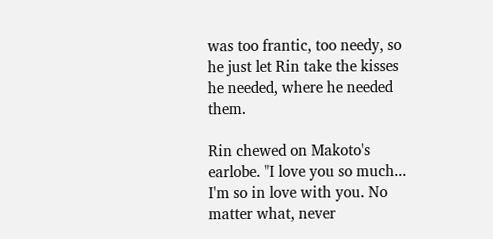was too frantic, too needy, so he just let Rin take the kisses he needed, where he needed them.

Rin chewed on Makoto's earlobe. "I love you so much... I'm so in love with you. No matter what, never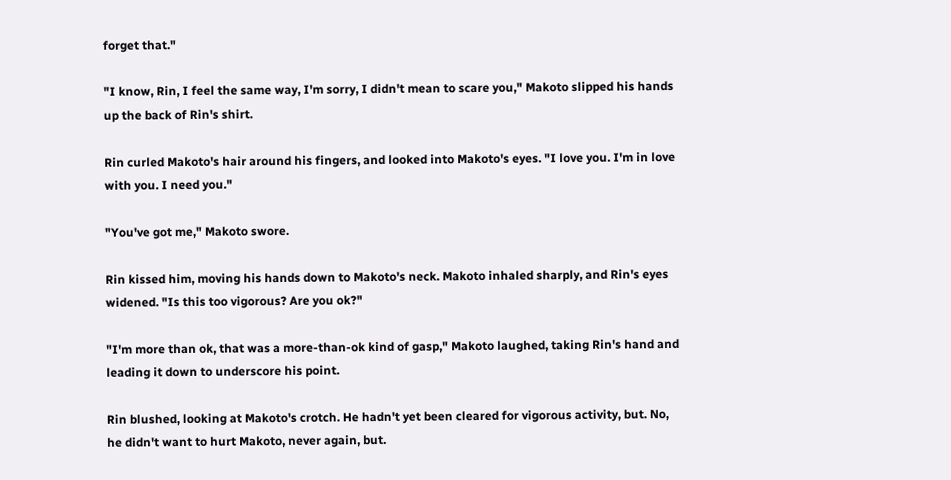forget that."

"I know, Rin, I feel the same way, I'm sorry, I didn't mean to scare you," Makoto slipped his hands up the back of Rin's shirt.

Rin curled Makoto's hair around his fingers, and looked into Makoto's eyes. "I love you. I'm in love with you. I need you."

"You've got me," Makoto swore.

Rin kissed him, moving his hands down to Makoto's neck. Makoto inhaled sharply, and Rin's eyes widened. "Is this too vigorous? Are you ok?"

"I'm more than ok, that was a more-than-ok kind of gasp," Makoto laughed, taking Rin's hand and leading it down to underscore his point.

Rin blushed, looking at Makoto's crotch. He hadn't yet been cleared for vigorous activity, but. No, he didn't want to hurt Makoto, never again, but.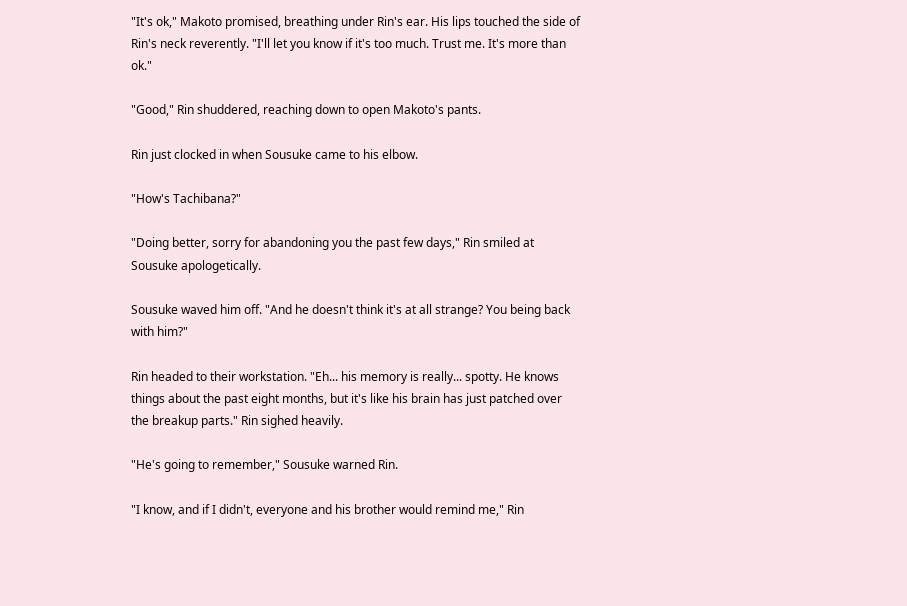"It's ok," Makoto promised, breathing under Rin's ear. His lips touched the side of Rin's neck reverently. "I'll let you know if it's too much. Trust me. It's more than ok."

"Good," Rin shuddered, reaching down to open Makoto's pants.

Rin just clocked in when Sousuke came to his elbow.

"How's Tachibana?"

"Doing better, sorry for abandoning you the past few days," Rin smiled at Sousuke apologetically.

Sousuke waved him off. "And he doesn't think it's at all strange? You being back with him?"

Rin headed to their workstation. "Eh... his memory is really... spotty. He knows things about the past eight months, but it's like his brain has just patched over the breakup parts." Rin sighed heavily.

"He's going to remember," Sousuke warned Rin.

"I know, and if I didn't, everyone and his brother would remind me," Rin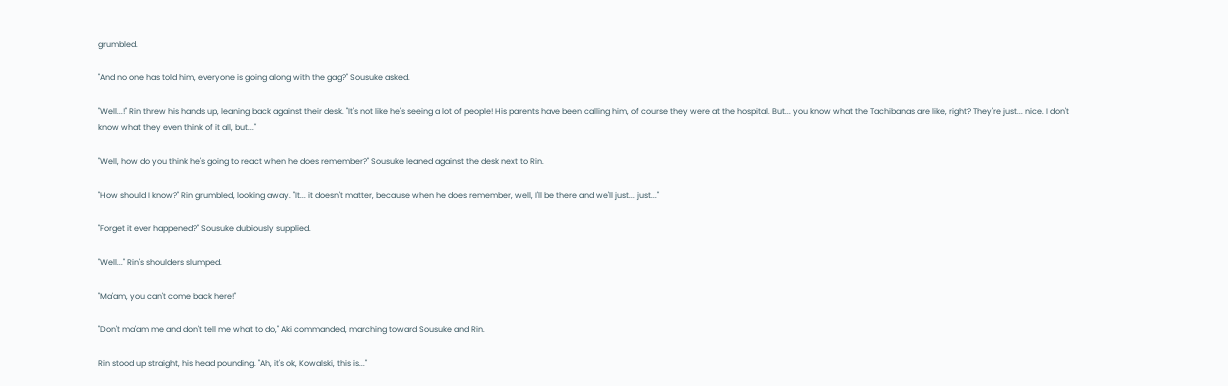grumbled.

"And no one has told him, everyone is going along with the gag?" Sousuke asked.

"Well...!" Rin threw his hands up, leaning back against their desk. "It's not like he's seeing a lot of people! His parents have been calling him, of course they were at the hospital. But... you know what the Tachibanas are like, right? They're just... nice. I don't know what they even think of it all, but..."

"Well, how do you think he's going to react when he does remember?" Sousuke leaned against the desk next to Rin.

"How should I know?" Rin grumbled, looking away. "It... it doesn't matter, because when he does remember, well, I'll be there and we'll just... just..."

"Forget it ever happened?" Sousuke dubiously supplied.

"Well..." Rin's shoulders slumped.

"Ma'am, you can't come back here!"

"Don't ma'am me and don't tell me what to do," Aki commanded, marching toward Sousuke and Rin.

Rin stood up straight, his head pounding. "Ah, it's ok, Kowalski, this is..."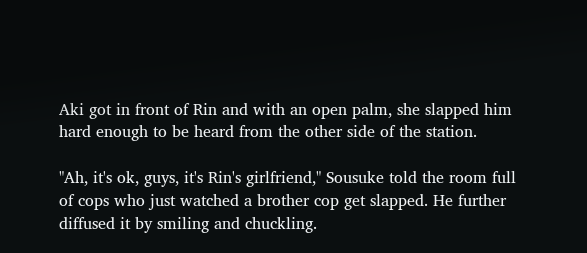Aki got in front of Rin and with an open palm, she slapped him hard enough to be heard from the other side of the station.

"Ah, it's ok, guys, it's Rin's girlfriend," Sousuke told the room full of cops who just watched a brother cop get slapped. He further diffused it by smiling and chuckling.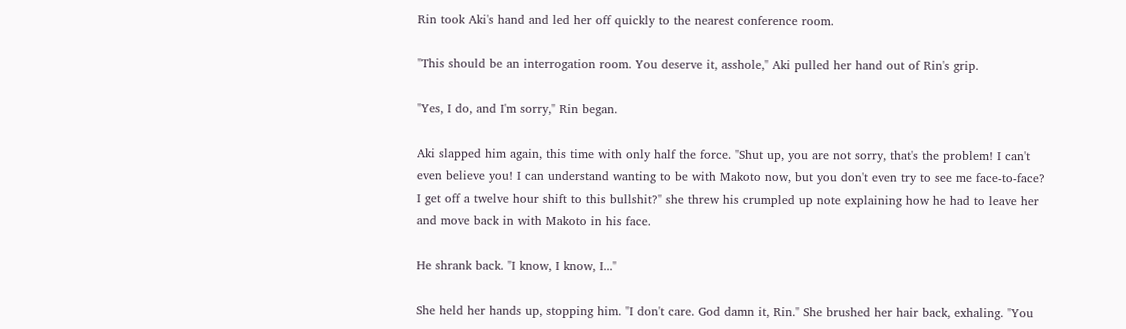Rin took Aki's hand and led her off quickly to the nearest conference room.

"This should be an interrogation room. You deserve it, asshole," Aki pulled her hand out of Rin's grip.

"Yes, I do, and I'm sorry," Rin began.

Aki slapped him again, this time with only half the force. "Shut up, you are not sorry, that's the problem! I can't even believe you! I can understand wanting to be with Makoto now, but you don't even try to see me face-to-face? I get off a twelve hour shift to this bullshit?" she threw his crumpled up note explaining how he had to leave her and move back in with Makoto in his face.

He shrank back. "I know, I know, I..."

She held her hands up, stopping him. "I don't care. God damn it, Rin." She brushed her hair back, exhaling. "You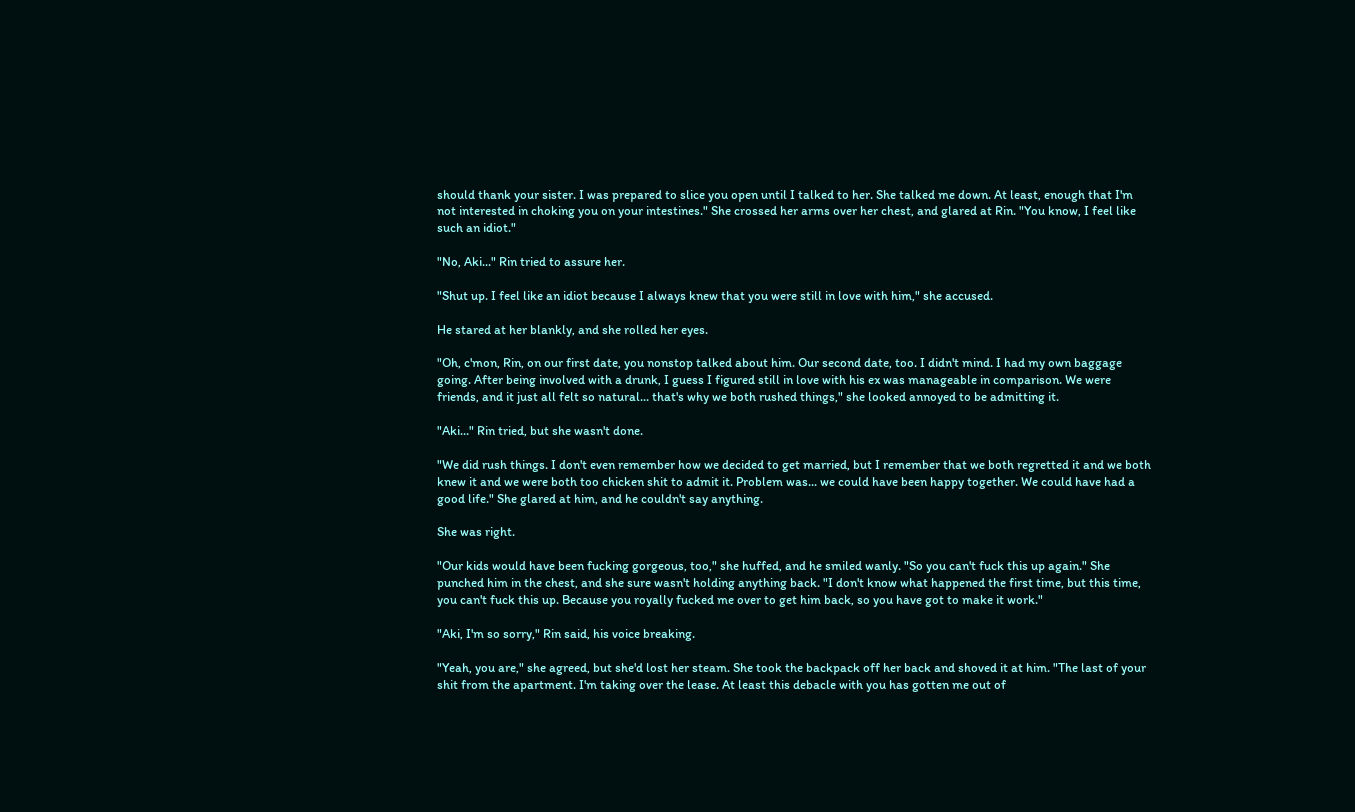should thank your sister. I was prepared to slice you open until I talked to her. She talked me down. At least, enough that I'm not interested in choking you on your intestines." She crossed her arms over her chest, and glared at Rin. "You know, I feel like such an idiot."

"No, Aki..." Rin tried to assure her.

"Shut up. I feel like an idiot because I always knew that you were still in love with him," she accused.

He stared at her blankly, and she rolled her eyes.

"Oh, c'mon, Rin, on our first date, you nonstop talked about him. Our second date, too. I didn't mind. I had my own baggage going. After being involved with a drunk, I guess I figured still in love with his ex was manageable in comparison. We were friends, and it just all felt so natural... that's why we both rushed things," she looked annoyed to be admitting it.

"Aki..." Rin tried, but she wasn't done.

"We did rush things. I don't even remember how we decided to get married, but I remember that we both regretted it and we both knew it and we were both too chicken shit to admit it. Problem was... we could have been happy together. We could have had a good life." She glared at him, and he couldn't say anything.

She was right.

"Our kids would have been fucking gorgeous, too," she huffed, and he smiled wanly. "So you can't fuck this up again." She punched him in the chest, and she sure wasn't holding anything back. "I don't know what happened the first time, but this time, you can't fuck this up. Because you royally fucked me over to get him back, so you have got to make it work."

"Aki, I'm so sorry," Rin said, his voice breaking.

"Yeah, you are," she agreed, but she'd lost her steam. She took the backpack off her back and shoved it at him. "The last of your shit from the apartment. I'm taking over the lease. At least this debacle with you has gotten me out of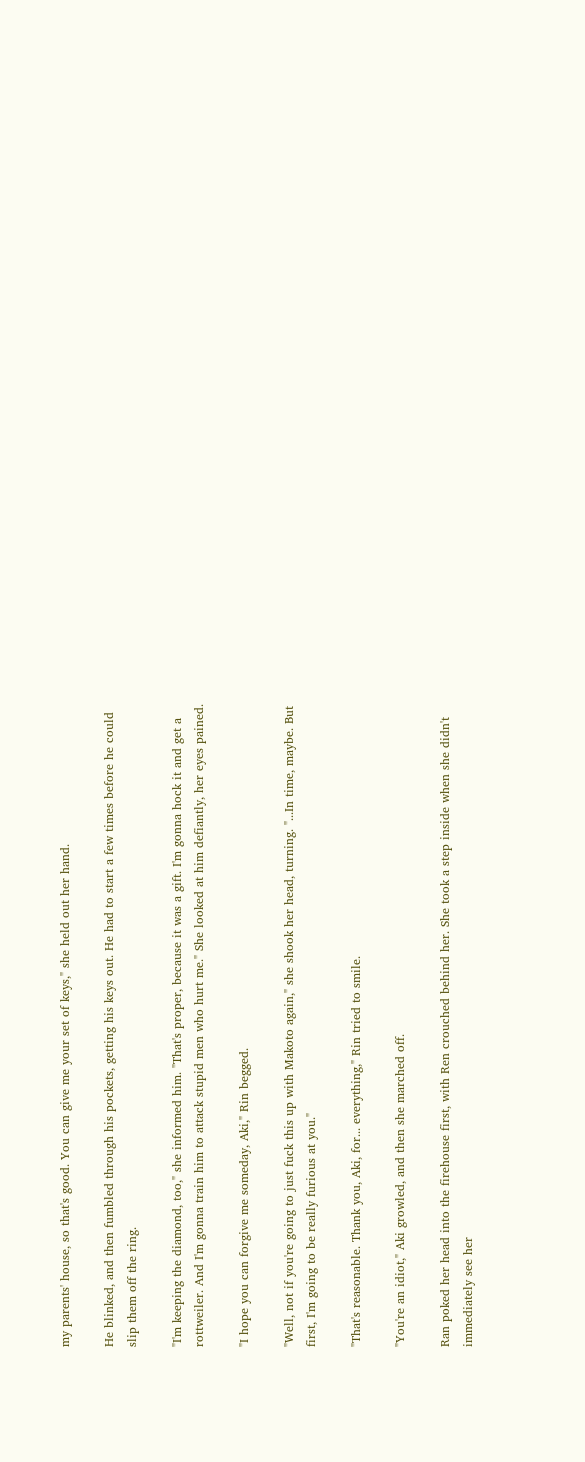my parents' house, so that's good. You can give me your set of keys," she held out her hand.

He blinked, and then fumbled through his pockets, getting his keys out. He had to start a few times before he could slip them off the ring.

"I'm keeping the diamond, too," she informed him. "That's proper, because it was a gift. I'm gonna hock it and get a rottweiler. And I'm gonna train him to attack stupid men who hurt me." She looked at him defiantly, her eyes pained.

"I hope you can forgive me someday, Aki," Rin begged.

"Well, not if you're going to just fuck this up with Makoto again," she shook her head, turning. "...In time, maybe. But first, I'm going to be really furious at you."

"That's reasonable. Thank you, Aki, for... everything," Rin tried to smile.

"You're an idiot," Aki growled, and then she marched off.

Ran poked her head into the firehouse first, with Ren crouched behind her. She took a step inside when she didn't immediately see her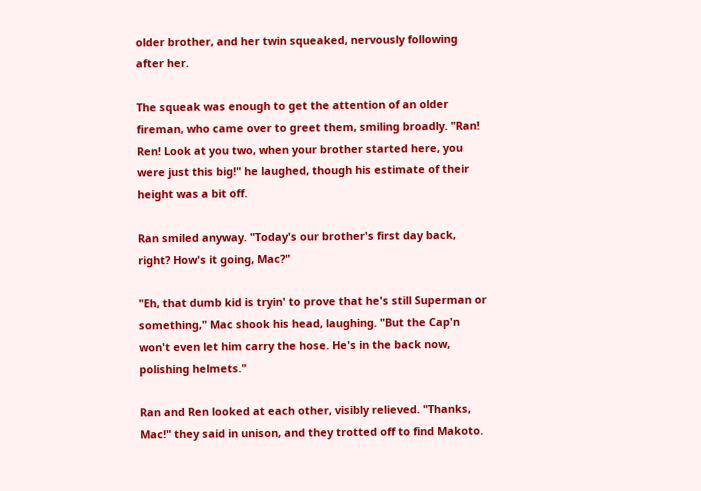older brother, and her twin squeaked, nervously following after her.

The squeak was enough to get the attention of an older fireman, who came over to greet them, smiling broadly. "Ran! Ren! Look at you two, when your brother started here, you were just this big!" he laughed, though his estimate of their height was a bit off.

Ran smiled anyway. "Today's our brother's first day back, right? How's it going, Mac?"

"Eh, that dumb kid is tryin' to prove that he's still Superman or something," Mac shook his head, laughing. "But the Cap'n won't even let him carry the hose. He's in the back now, polishing helmets."

Ran and Ren looked at each other, visibly relieved. "Thanks, Mac!" they said in unison, and they trotted off to find Makoto.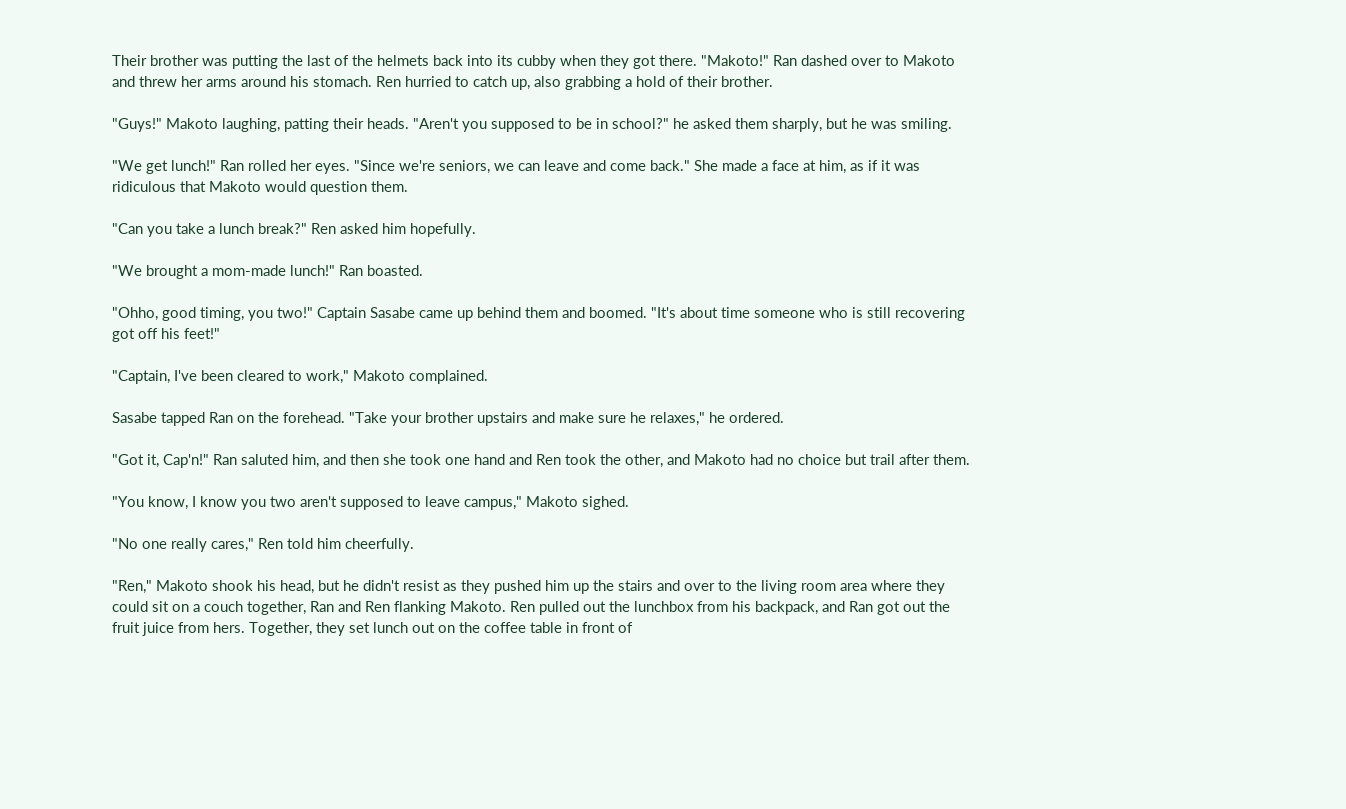Their brother was putting the last of the helmets back into its cubby when they got there. "Makoto!" Ran dashed over to Makoto and threw her arms around his stomach. Ren hurried to catch up, also grabbing a hold of their brother.

"Guys!" Makoto laughing, patting their heads. "Aren't you supposed to be in school?" he asked them sharply, but he was smiling.

"We get lunch!" Ran rolled her eyes. "Since we're seniors, we can leave and come back." She made a face at him, as if it was ridiculous that Makoto would question them.

"Can you take a lunch break?" Ren asked him hopefully.

"We brought a mom-made lunch!" Ran boasted.

"Ohho, good timing, you two!" Captain Sasabe came up behind them and boomed. "It's about time someone who is still recovering got off his feet!"

"Captain, I've been cleared to work," Makoto complained.

Sasabe tapped Ran on the forehead. "Take your brother upstairs and make sure he relaxes," he ordered.

"Got it, Cap'n!" Ran saluted him, and then she took one hand and Ren took the other, and Makoto had no choice but trail after them.

"You know, I know you two aren't supposed to leave campus," Makoto sighed.

"No one really cares," Ren told him cheerfully.

"Ren," Makoto shook his head, but he didn't resist as they pushed him up the stairs and over to the living room area where they could sit on a couch together, Ran and Ren flanking Makoto. Ren pulled out the lunchbox from his backpack, and Ran got out the fruit juice from hers. Together, they set lunch out on the coffee table in front of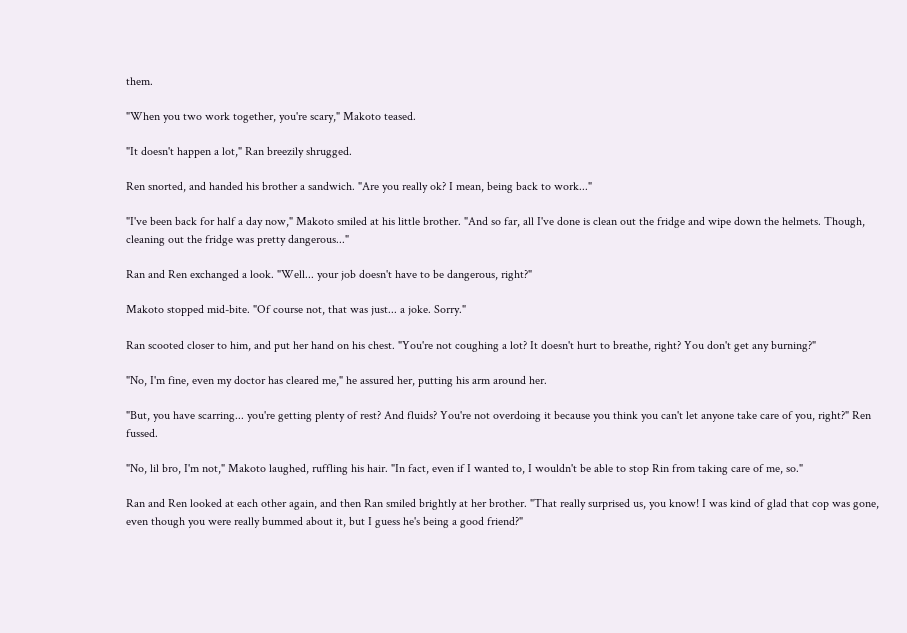them.

"When you two work together, you're scary," Makoto teased.

"It doesn't happen a lot," Ran breezily shrugged.

Ren snorted, and handed his brother a sandwich. "Are you really ok? I mean, being back to work..."

"I've been back for half a day now," Makoto smiled at his little brother. "And so far, all I've done is clean out the fridge and wipe down the helmets. Though, cleaning out the fridge was pretty dangerous..."

Ran and Ren exchanged a look. "Well... your job doesn't have to be dangerous, right?"

Makoto stopped mid-bite. "Of course not, that was just... a joke. Sorry."

Ran scooted closer to him, and put her hand on his chest. "You're not coughing a lot? It doesn't hurt to breathe, right? You don't get any burning?"

"No, I'm fine, even my doctor has cleared me," he assured her, putting his arm around her.

"But, you have scarring... you're getting plenty of rest? And fluids? You're not overdoing it because you think you can't let anyone take care of you, right?" Ren fussed.

"No, lil bro, I'm not," Makoto laughed, ruffling his hair. "In fact, even if I wanted to, I wouldn't be able to stop Rin from taking care of me, so."

Ran and Ren looked at each other again, and then Ran smiled brightly at her brother. "That really surprised us, you know! I was kind of glad that cop was gone, even though you were really bummed about it, but I guess he's being a good friend?"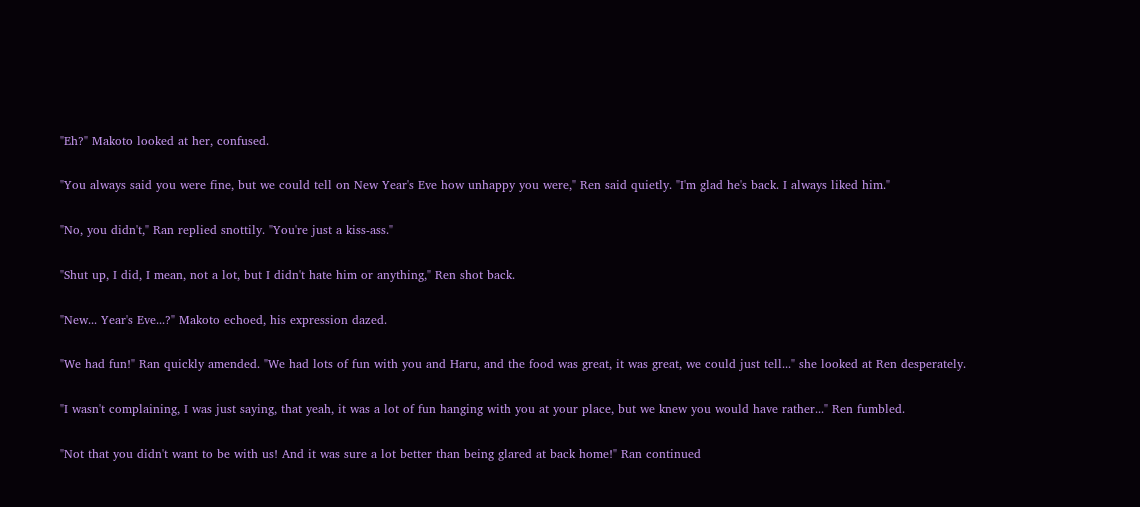"Eh?" Makoto looked at her, confused.

"You always said you were fine, but we could tell on New Year's Eve how unhappy you were," Ren said quietly. "I'm glad he's back. I always liked him."

"No, you didn't," Ran replied snottily. "You're just a kiss-ass."

"Shut up, I did, I mean, not a lot, but I didn't hate him or anything," Ren shot back.

"New... Year's Eve...?" Makoto echoed, his expression dazed.

"We had fun!" Ran quickly amended. "We had lots of fun with you and Haru, and the food was great, it was great, we could just tell..." she looked at Ren desperately.

"I wasn't complaining, I was just saying, that yeah, it was a lot of fun hanging with you at your place, but we knew you would have rather..." Ren fumbled.

"Not that you didn't want to be with us! And it was sure a lot better than being glared at back home!" Ran continued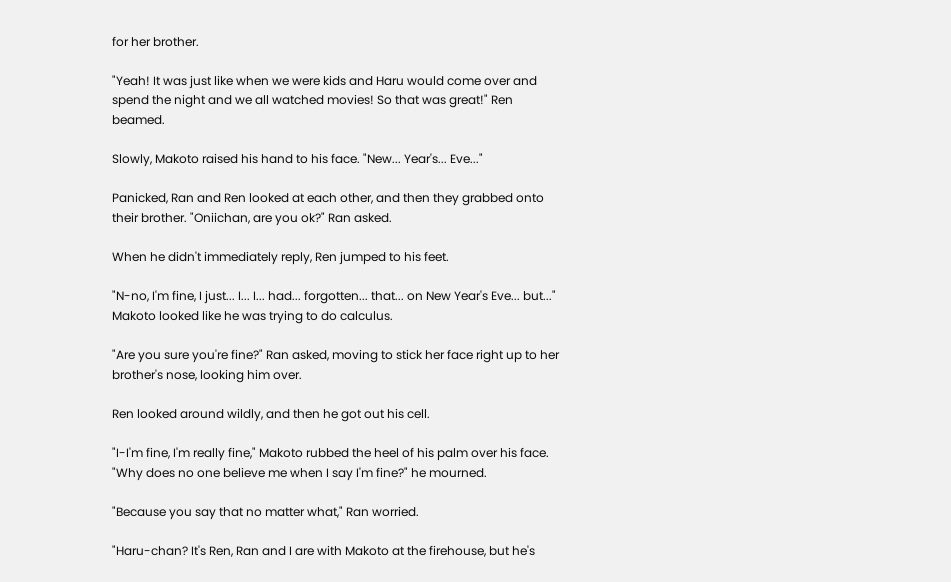for her brother.

"Yeah! It was just like when we were kids and Haru would come over and spend the night and we all watched movies! So that was great!" Ren beamed.

Slowly, Makoto raised his hand to his face. "New... Year's... Eve..."

Panicked, Ran and Ren looked at each other, and then they grabbed onto their brother. "Oniichan, are you ok?" Ran asked.

When he didn't immediately reply, Ren jumped to his feet.

"N-no, I'm fine, I just... I... I... had... forgotten... that... on New Year's Eve... but..." Makoto looked like he was trying to do calculus.

"Are you sure you're fine?" Ran asked, moving to stick her face right up to her brother's nose, looking him over.

Ren looked around wildly, and then he got out his cell.

"I-I'm fine, I'm really fine," Makoto rubbed the heel of his palm over his face. "Why does no one believe me when I say I'm fine?" he mourned.

"Because you say that no matter what," Ran worried.

"Haru-chan? It's Ren, Ran and I are with Makoto at the firehouse, but he's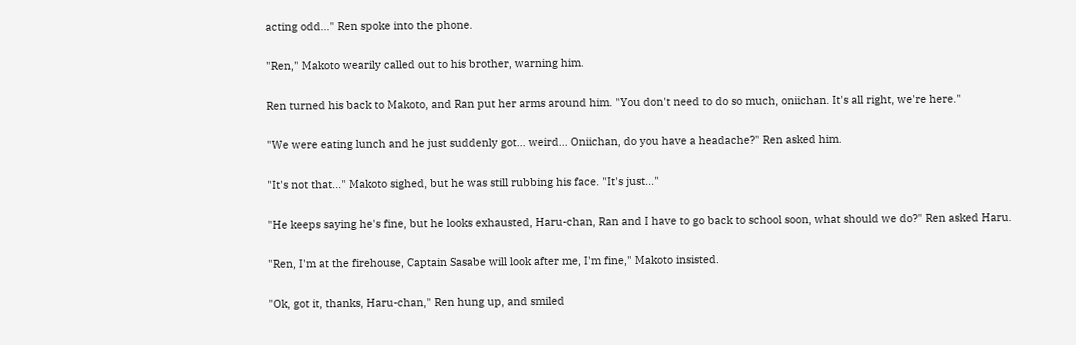acting odd..." Ren spoke into the phone.

"Ren," Makoto wearily called out to his brother, warning him.

Ren turned his back to Makoto, and Ran put her arms around him. "You don't need to do so much, oniichan. It's all right, we're here."

"We were eating lunch and he just suddenly got... weird... Oniichan, do you have a headache?" Ren asked him.

"It's not that..." Makoto sighed, but he was still rubbing his face. "It's just..."

"He keeps saying he's fine, but he looks exhausted, Haru-chan, Ran and I have to go back to school soon, what should we do?" Ren asked Haru.

"Ren, I'm at the firehouse, Captain Sasabe will look after me, I'm fine," Makoto insisted.

"Ok, got it, thanks, Haru-chan," Ren hung up, and smiled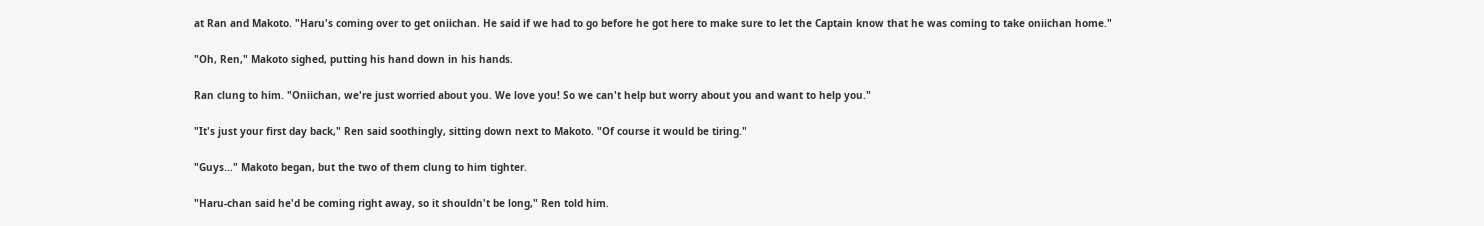at Ran and Makoto. "Haru's coming over to get oniichan. He said if we had to go before he got here to make sure to let the Captain know that he was coming to take oniichan home."

"Oh, Ren," Makoto sighed, putting his hand down in his hands.

Ran clung to him. "Oniichan, we're just worried about you. We love you! So we can't help but worry about you and want to help you."

"It's just your first day back," Ren said soothingly, sitting down next to Makoto. "Of course it would be tiring."

"Guys..." Makoto began, but the two of them clung to him tighter.

"Haru-chan said he'd be coming right away, so it shouldn't be long," Ren told him.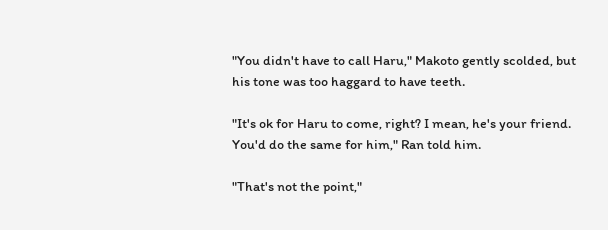"You didn't have to call Haru," Makoto gently scolded, but his tone was too haggard to have teeth.

"It's ok for Haru to come, right? I mean, he's your friend. You'd do the same for him," Ran told him.

"That's not the point,"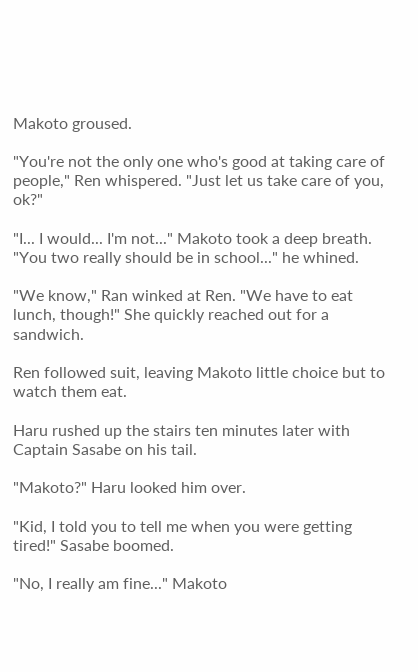Makoto groused.

"You're not the only one who's good at taking care of people," Ren whispered. "Just let us take care of you, ok?"

"I... I would... I'm not..." Makoto took a deep breath. "You two really should be in school..." he whined.

"We know," Ran winked at Ren. "We have to eat lunch, though!" She quickly reached out for a sandwich.

Ren followed suit, leaving Makoto little choice but to watch them eat.

Haru rushed up the stairs ten minutes later with Captain Sasabe on his tail.

"Makoto?" Haru looked him over.

"Kid, I told you to tell me when you were getting tired!" Sasabe boomed.

"No, I really am fine..." Makoto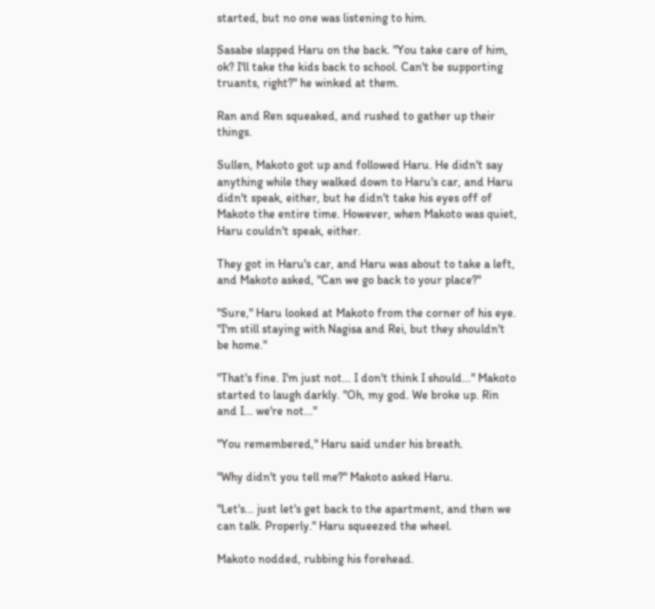started, but no one was listening to him.

Sasabe slapped Haru on the back. "You take care of him, ok? I'll take the kids back to school. Can't be supporting truants, right?" he winked at them.

Ran and Ren squeaked, and rushed to gather up their things.

Sullen, Makoto got up and followed Haru. He didn't say anything while they walked down to Haru's car, and Haru didn't speak, either, but he didn't take his eyes off of Makoto the entire time. However, when Makoto was quiet, Haru couldn't speak, either.

They got in Haru's car, and Haru was about to take a left, and Makoto asked, "Can we go back to your place?"

"Sure," Haru looked at Makoto from the corner of his eye. "I'm still staying with Nagisa and Rei, but they shouldn't be home."

"That's fine. I'm just not... I don't think I should..." Makoto started to laugh darkly. "Oh, my god. We broke up. Rin and I... we're not..."

"You remembered," Haru said under his breath.

"Why didn't you tell me?" Makoto asked Haru.

"Let's... just let's get back to the apartment, and then we can talk. Properly." Haru squeezed the wheel.

Makoto nodded, rubbing his forehead.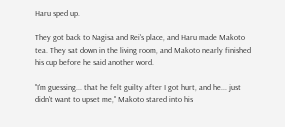Haru sped up.

They got back to Nagisa and Rei's place, and Haru made Makoto tea. They sat down in the living room, and Makoto nearly finished his cup before he said another word.

"I'm guessing... that he felt guilty after I got hurt, and he... just didn't want to upset me," Makoto stared into his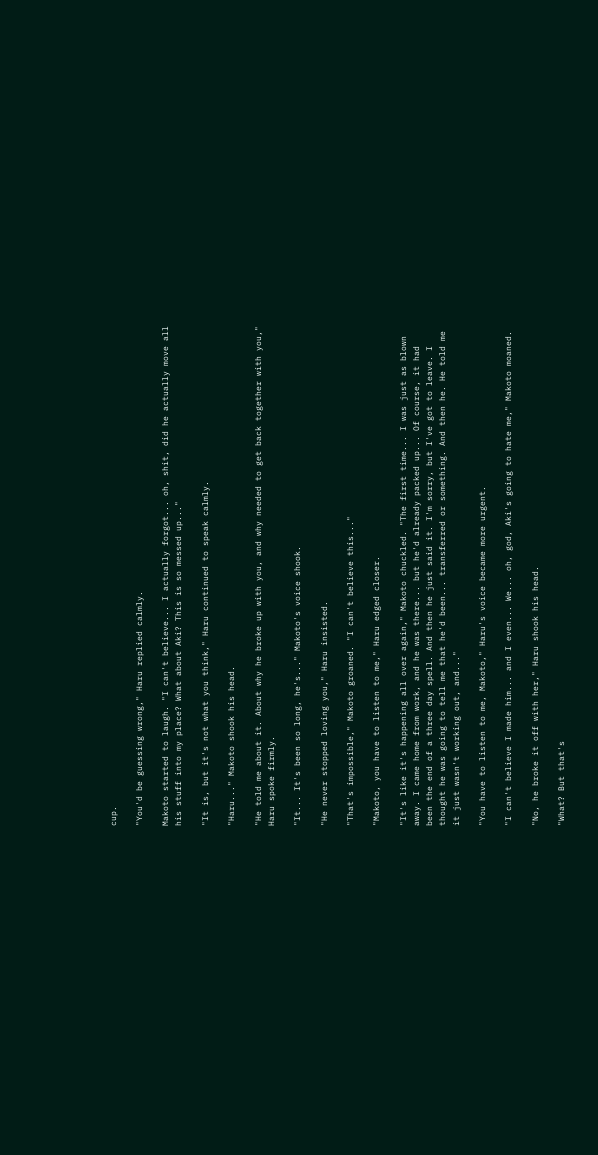cup.

"You'd be guessing wrong," Haru replied calmly.

Makoto started to laugh. "I can't believe... I actually forgot... oh, shit, did he actually move all his stuff into my place? What about Aki? This is so messed up..."

"It is, but it's not what you think," Haru continued to speak calmly.

"Haru..." Makoto shook his head.

"He told me about it. About why he broke up with you, and why needed to get back together with you," Haru spoke firmly.

"It... It's been so long, he's..." Makoto's voice shook.

"He never stopped loving you," Haru insisted.

"That's impossible," Makoto groaned. "I can't believe this..."

"Makoto, you have to listen to me," Haru edged closer.

"It's like it's happening all over again," Makoto chuckled. "The first time... I was just as blown away. I came home from work, and he was there... but he'd already packed up... Of course, it had been the end of a three day spell. And then he just said it. I'm sorry, but I've got to leave. I thought he was going to tell me that he'd been... transferred or something. And then he. He told me it just wasn't working out, and..."

"You have to listen to me, Makoto," Haru's voice became more urgent.

"I can't believe I made him... and I even... We... oh, god, Aki's going to hate me," Makoto moaned.

"No, he broke it off with her," Haru shook his head.

"What? But that's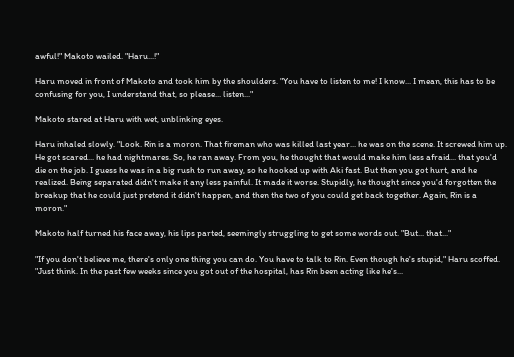awful!" Makoto wailed. "Haru...!"

Haru moved in front of Makoto and took him by the shoulders. "You have to listen to me! I know... I mean, this has to be confusing for you, I understand that, so please... listen..."

Makoto stared at Haru with wet, unblinking eyes.

Haru inhaled slowly. "Look. Rin is a moron. That fireman who was killed last year... he was on the scene. It screwed him up. He got scared... he had nightmares. So, he ran away. From you, he thought that would make him less afraid... that you'd die on the job. I guess he was in a big rush to run away, so he hooked up with Aki fast. But then you got hurt, and he realized. Being separated didn't make it any less painful. It made it worse. Stupidly, he thought since you'd forgotten the breakup that he could just pretend it didn't happen, and then the two of you could get back together. Again, Rin is a moron."

Makoto half turned his face away, his lips parted, seemingly struggling to get some words out. "But... that..."

"If you don't believe me, there's only one thing you can do. You have to talk to Rin. Even though he's stupid," Haru scoffed. "Just think. In the past few weeks since you got out of the hospital, has Rin been acting like he's...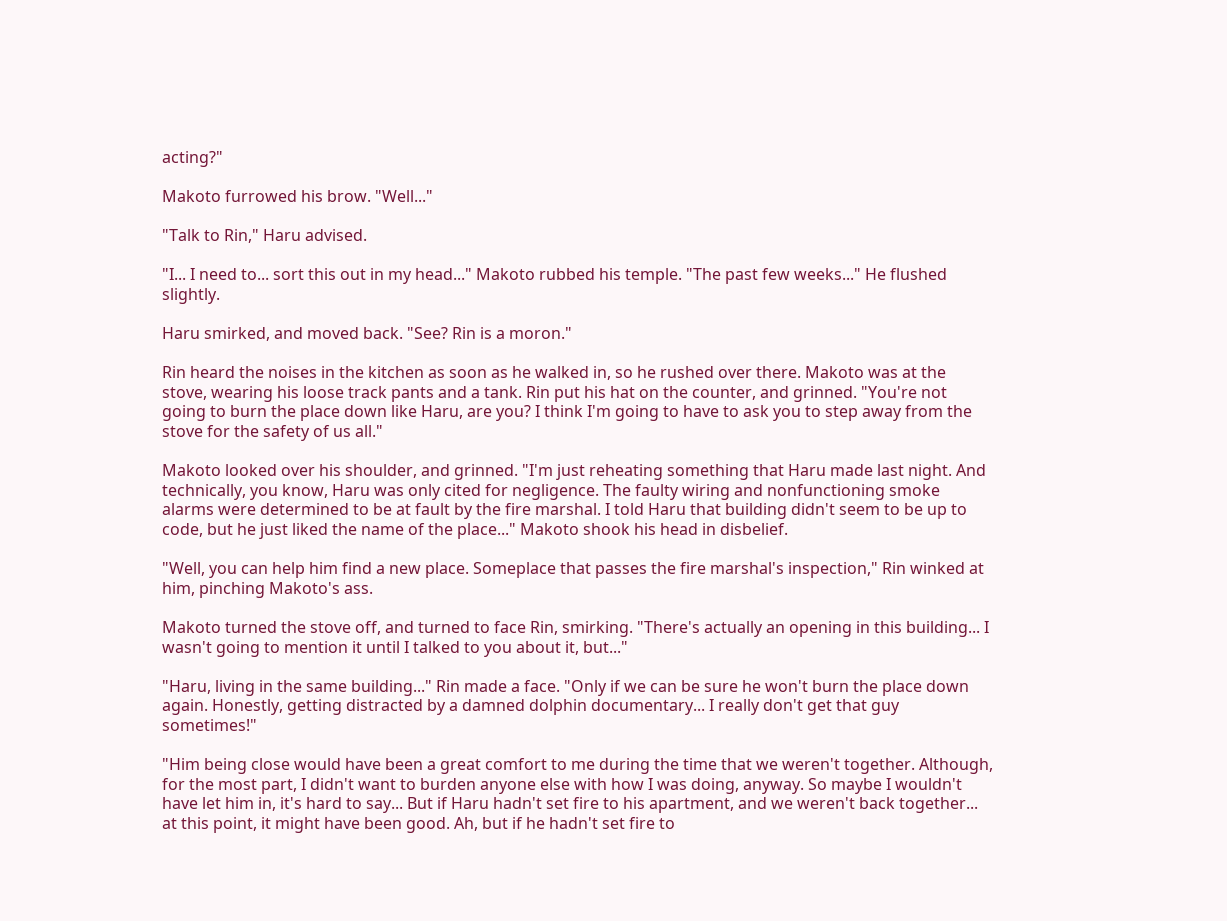acting?"

Makoto furrowed his brow. "Well..."

"Talk to Rin," Haru advised.

"I... I need to... sort this out in my head..." Makoto rubbed his temple. "The past few weeks..." He flushed slightly.

Haru smirked, and moved back. "See? Rin is a moron."

Rin heard the noises in the kitchen as soon as he walked in, so he rushed over there. Makoto was at the stove, wearing his loose track pants and a tank. Rin put his hat on the counter, and grinned. "You're not going to burn the place down like Haru, are you? I think I'm going to have to ask you to step away from the stove for the safety of us all."

Makoto looked over his shoulder, and grinned. "I'm just reheating something that Haru made last night. And technically, you know, Haru was only cited for negligence. The faulty wiring and nonfunctioning smoke alarms were determined to be at fault by the fire marshal. I told Haru that building didn't seem to be up to code, but he just liked the name of the place..." Makoto shook his head in disbelief.

"Well, you can help him find a new place. Someplace that passes the fire marshal's inspection," Rin winked at him, pinching Makoto's ass.

Makoto turned the stove off, and turned to face Rin, smirking. "There's actually an opening in this building... I wasn't going to mention it until I talked to you about it, but..."

"Haru, living in the same building..." Rin made a face. "Only if we can be sure he won't burn the place down again. Honestly, getting distracted by a damned dolphin documentary... I really don't get that guy sometimes!"

"Him being close would have been a great comfort to me during the time that we weren't together. Although, for the most part, I didn't want to burden anyone else with how I was doing, anyway. So maybe I wouldn't have let him in, it's hard to say... But if Haru hadn't set fire to his apartment, and we weren't back together... at this point, it might have been good. Ah, but if he hadn't set fire to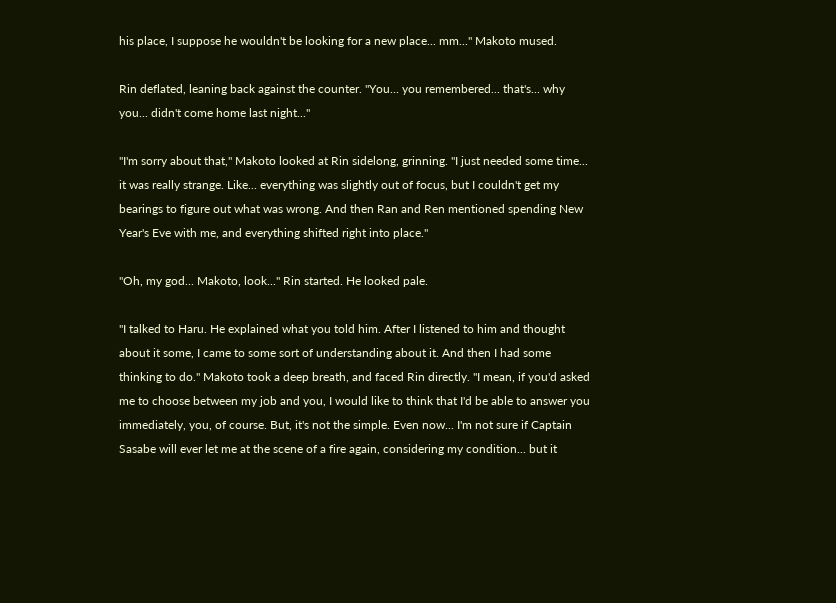his place, I suppose he wouldn't be looking for a new place... mm..." Makoto mused.

Rin deflated, leaning back against the counter. "You... you remembered... that's... why you... didn't come home last night..."

"I'm sorry about that," Makoto looked at Rin sidelong, grinning. "I just needed some time... it was really strange. Like... everything was slightly out of focus, but I couldn't get my bearings to figure out what was wrong. And then Ran and Ren mentioned spending New Year's Eve with me, and everything shifted right into place."

"Oh, my god... Makoto, look..." Rin started. He looked pale.

"I talked to Haru. He explained what you told him. After I listened to him and thought about it some, I came to some sort of understanding about it. And then I had some thinking to do." Makoto took a deep breath, and faced Rin directly. "I mean, if you'd asked me to choose between my job and you, I would like to think that I'd be able to answer you immediately, you, of course. But, it's not the simple. Even now... I'm not sure if Captain Sasabe will ever let me at the scene of a fire again, considering my condition... but it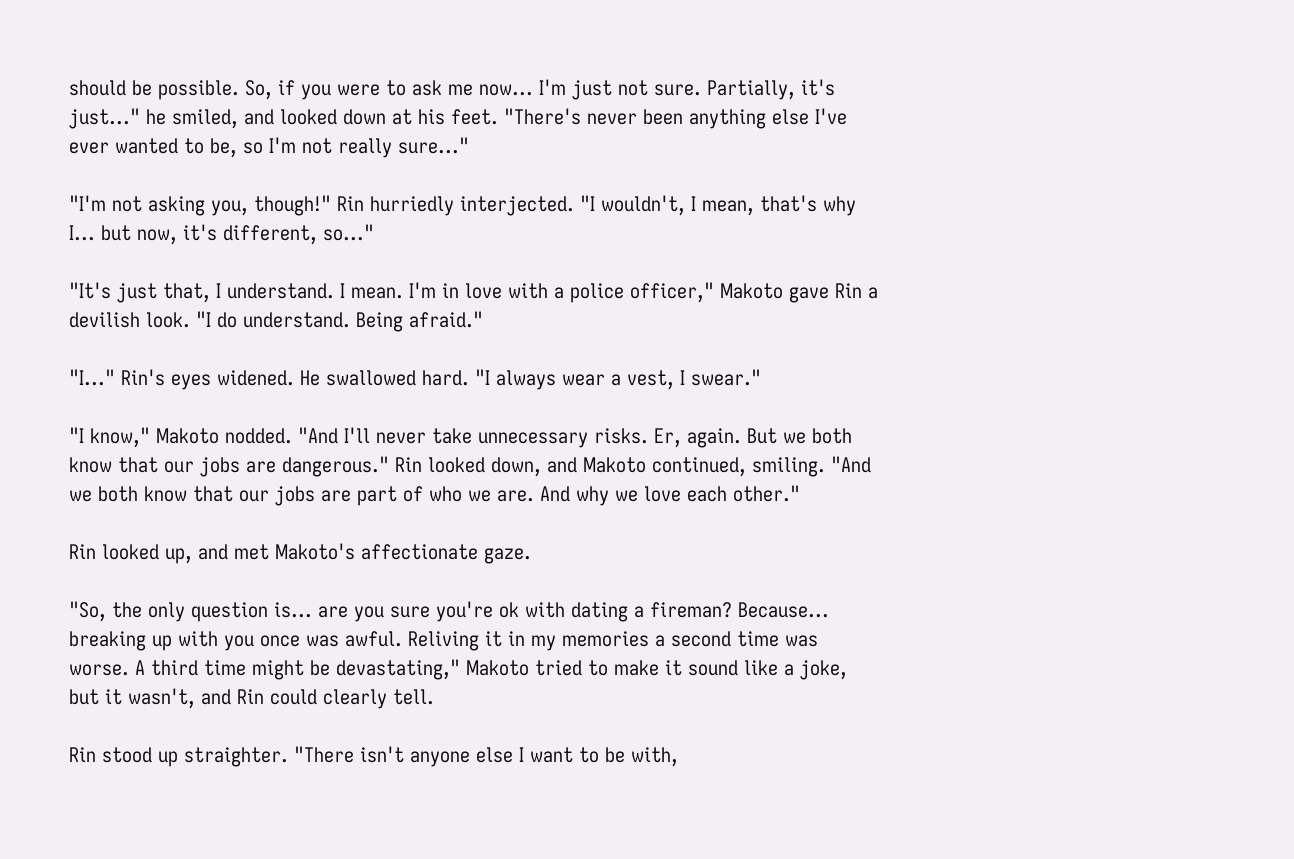should be possible. So, if you were to ask me now... I'm just not sure. Partially, it's just..." he smiled, and looked down at his feet. "There's never been anything else I've ever wanted to be, so I'm not really sure..."

"I'm not asking you, though!" Rin hurriedly interjected. "I wouldn't, I mean, that's why I... but now, it's different, so..."

"It's just that, I understand. I mean. I'm in love with a police officer," Makoto gave Rin a devilish look. "I do understand. Being afraid."

"I..." Rin's eyes widened. He swallowed hard. "I always wear a vest, I swear."

"I know," Makoto nodded. "And I'll never take unnecessary risks. Er, again. But we both know that our jobs are dangerous." Rin looked down, and Makoto continued, smiling. "And we both know that our jobs are part of who we are. And why we love each other."

Rin looked up, and met Makoto's affectionate gaze.

"So, the only question is... are you sure you're ok with dating a fireman? Because... breaking up with you once was awful. Reliving it in my memories a second time was worse. A third time might be devastating," Makoto tried to make it sound like a joke, but it wasn't, and Rin could clearly tell.

Rin stood up straighter. "There isn't anyone else I want to be with,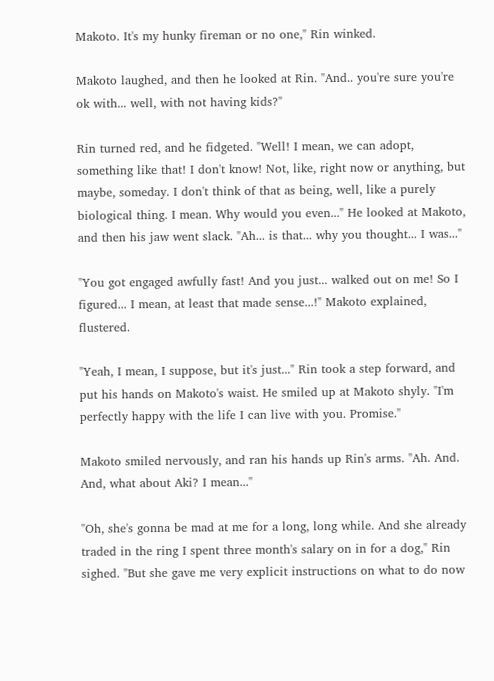Makoto. It's my hunky fireman or no one," Rin winked.

Makoto laughed, and then he looked at Rin. "And.. you're sure you're ok with... well, with not having kids?"

Rin turned red, and he fidgeted. "Well! I mean, we can adopt, something like that! I don't know! Not, like, right now or anything, but maybe, someday. I don't think of that as being, well, like a purely biological thing. I mean. Why would you even..." He looked at Makoto, and then his jaw went slack. "Ah... is that... why you thought... I was..."

"You got engaged awfully fast! And you just... walked out on me! So I figured... I mean, at least that made sense...!" Makoto explained, flustered.

"Yeah, I mean, I suppose, but it's just..." Rin took a step forward, and put his hands on Makoto's waist. He smiled up at Makoto shyly. "I'm perfectly happy with the life I can live with you. Promise."

Makoto smiled nervously, and ran his hands up Rin's arms. "Ah. And. And, what about Aki? I mean..."

"Oh, she's gonna be mad at me for a long, long while. And she already traded in the ring I spent three month's salary on in for a dog," Rin sighed. "But she gave me very explicit instructions on what to do now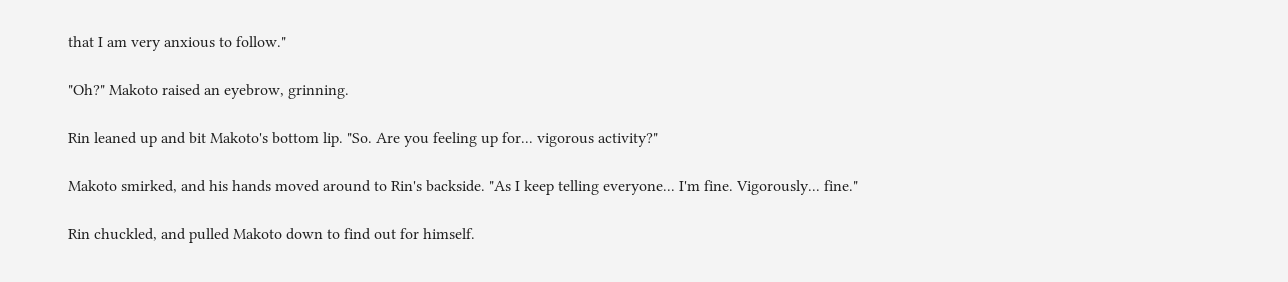that I am very anxious to follow."

"Oh?" Makoto raised an eyebrow, grinning.

Rin leaned up and bit Makoto's bottom lip. "So. Are you feeling up for... vigorous activity?"

Makoto smirked, and his hands moved around to Rin's backside. "As I keep telling everyone... I'm fine. Vigorously... fine."

Rin chuckled, and pulled Makoto down to find out for himself.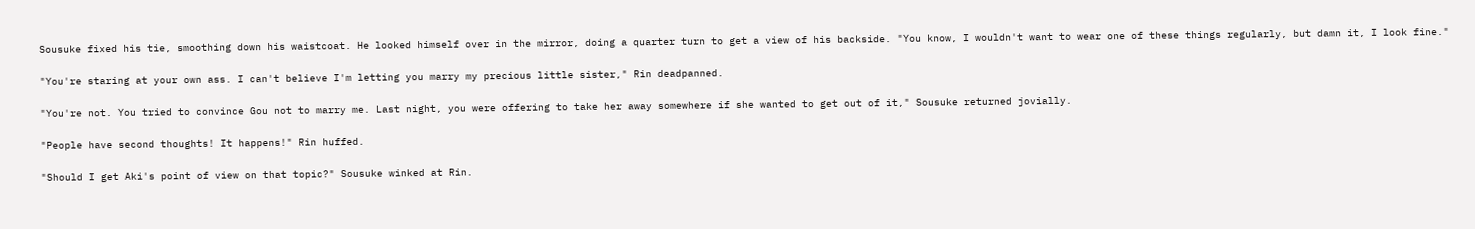Sousuke fixed his tie, smoothing down his waistcoat. He looked himself over in the mirror, doing a quarter turn to get a view of his backside. "You know, I wouldn't want to wear one of these things regularly, but damn it, I look fine."

"You're staring at your own ass. I can't believe I'm letting you marry my precious little sister," Rin deadpanned.

"You're not. You tried to convince Gou not to marry me. Last night, you were offering to take her away somewhere if she wanted to get out of it," Sousuke returned jovially.

"People have second thoughts! It happens!" Rin huffed.

"Should I get Aki's point of view on that topic?" Sousuke winked at Rin.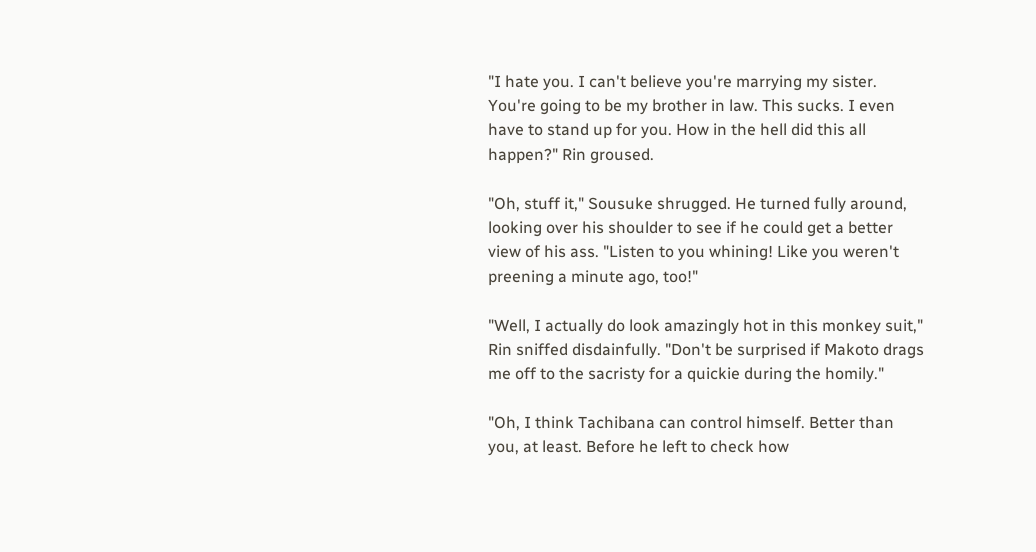"I hate you. I can't believe you're marrying my sister. You're going to be my brother in law. This sucks. I even have to stand up for you. How in the hell did this all happen?" Rin groused.

"Oh, stuff it," Sousuke shrugged. He turned fully around, looking over his shoulder to see if he could get a better view of his ass. "Listen to you whining! Like you weren't preening a minute ago, too!"

"Well, I actually do look amazingly hot in this monkey suit," Rin sniffed disdainfully. "Don't be surprised if Makoto drags me off to the sacristy for a quickie during the homily."

"Oh, I think Tachibana can control himself. Better than you, at least. Before he left to check how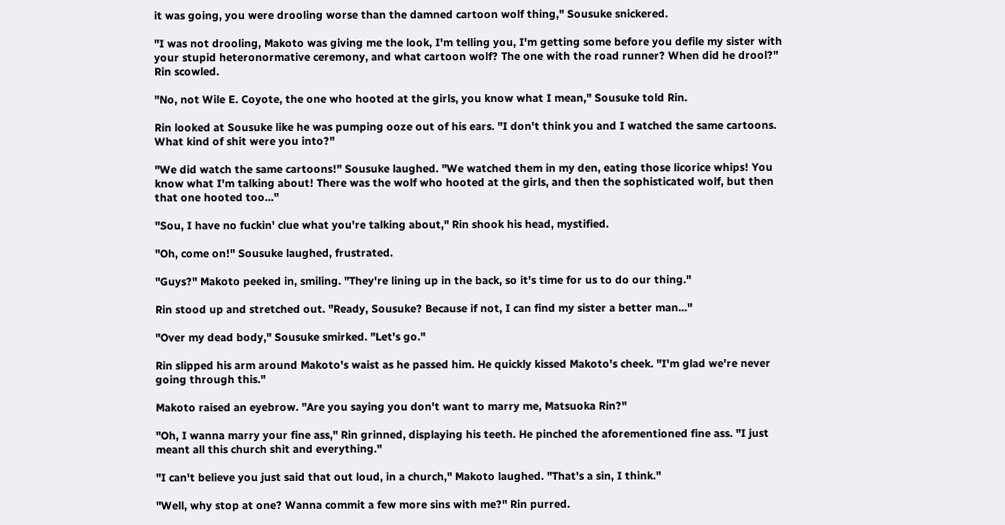it was going, you were drooling worse than the damned cartoon wolf thing," Sousuke snickered.

"I was not drooling, Makoto was giving me the look, I'm telling you, I'm getting some before you defile my sister with your stupid heteronormative ceremony, and what cartoon wolf? The one with the road runner? When did he drool?" Rin scowled.

"No, not Wile E. Coyote, the one who hooted at the girls, you know what I mean," Sousuke told Rin.

Rin looked at Sousuke like he was pumping ooze out of his ears. "I don't think you and I watched the same cartoons. What kind of shit were you into?"

"We did watch the same cartoons!" Sousuke laughed. "We watched them in my den, eating those licorice whips! You know what I'm talking about! There was the wolf who hooted at the girls, and then the sophisticated wolf, but then that one hooted too..."

"Sou, I have no fuckin' clue what you're talking about," Rin shook his head, mystified.

"Oh, come on!" Sousuke laughed, frustrated.

"Guys?" Makoto peeked in, smiling. "They're lining up in the back, so it's time for us to do our thing."

Rin stood up and stretched out. "Ready, Sousuke? Because if not, I can find my sister a better man..."

"Over my dead body," Sousuke smirked. "Let's go."

Rin slipped his arm around Makoto's waist as he passed him. He quickly kissed Makoto's cheek. "I'm glad we're never going through this."

Makoto raised an eyebrow. "Are you saying you don't want to marry me, Matsuoka Rin?"

"Oh, I wanna marry your fine ass," Rin grinned, displaying his teeth. He pinched the aforementioned fine ass. "I just meant all this church shit and everything."

"I can't believe you just said that out loud, in a church," Makoto laughed. "That's a sin, I think."

"Well, why stop at one? Wanna commit a few more sins with me?" Rin purred.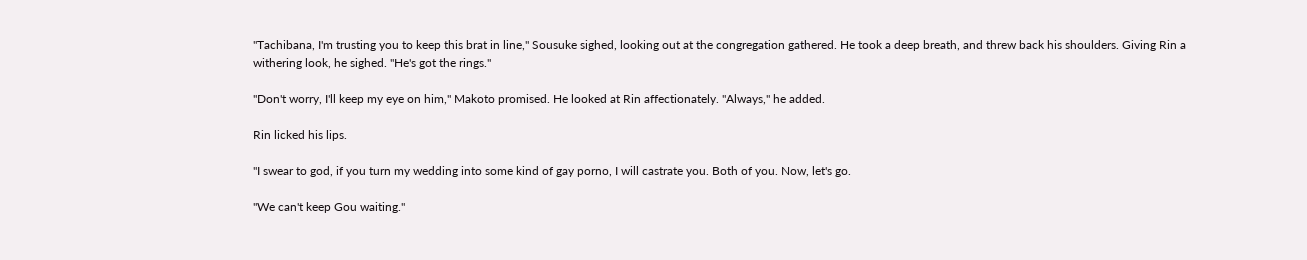"Tachibana, I'm trusting you to keep this brat in line," Sousuke sighed, looking out at the congregation gathered. He took a deep breath, and threw back his shoulders. Giving Rin a withering look, he sighed. "He's got the rings."

"Don't worry, I'll keep my eye on him," Makoto promised. He looked at Rin affectionately. "Always," he added.

Rin licked his lips.

"I swear to god, if you turn my wedding into some kind of gay porno, I will castrate you. Both of you. Now, let's go.

"We can't keep Gou waiting."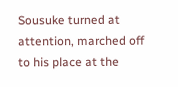Sousuke turned at attention, marched off to his place at the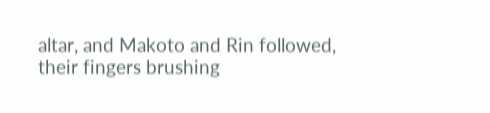altar, and Makoto and Rin followed, their fingers brushing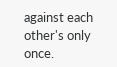against each other's only once.